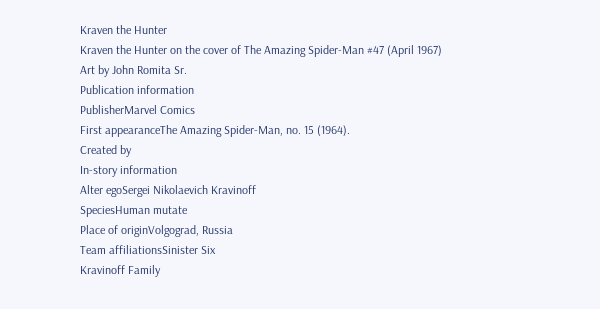Kraven the Hunter
Kraven the Hunter on the cover of The Amazing Spider-Man #47 (April 1967)
Art by John Romita Sr.
Publication information
PublisherMarvel Comics
First appearanceThe Amazing Spider-Man, no. 15 (1964).
Created by
In-story information
Alter egoSergei Nikolaevich Kravinoff
SpeciesHuman mutate
Place of originVolgograd, Russia
Team affiliationsSinister Six
Kravinoff Family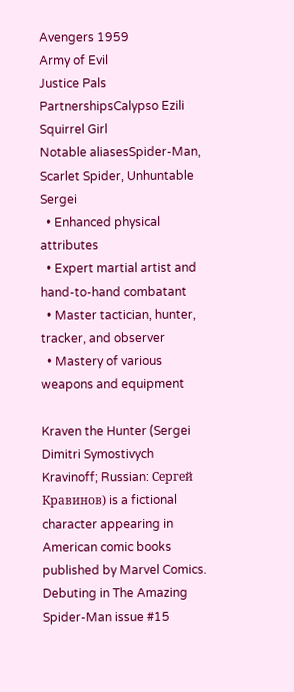Avengers 1959
Army of Evil
Justice Pals
PartnershipsCalypso Ezili
Squirrel Girl
Notable aliasesSpider-Man, Scarlet Spider, Unhuntable Sergei
  • Enhanced physical attributes
  • Expert martial artist and hand-to-hand combatant
  • Master tactician, hunter, tracker, and observer
  • Mastery of various weapons and equipment

Kraven the Hunter (Sergei Dimitri Symostivych Kravinoff; Russian: Сергей Кравинов) is a fictional character appearing in American comic books published by Marvel Comics. Debuting in The Amazing Spider-Man issue #15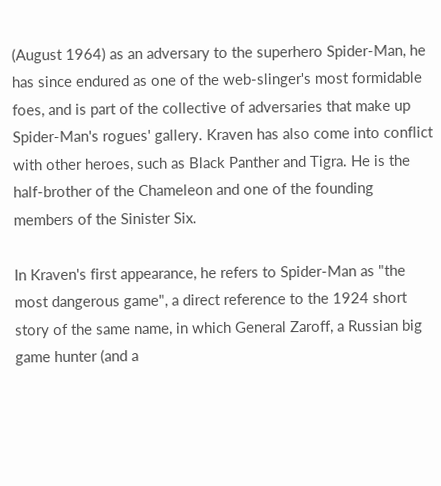(August 1964) as an adversary to the superhero Spider-Man, he has since endured as one of the web-slinger's most formidable foes, and is part of the collective of adversaries that make up Spider-Man's rogues' gallery. Kraven has also come into conflict with other heroes, such as Black Panther and Tigra. He is the half-brother of the Chameleon and one of the founding members of the Sinister Six.

In Kraven's first appearance, he refers to Spider-Man as "the most dangerous game", a direct reference to the 1924 short story of the same name, in which General Zaroff, a Russian big game hunter (and a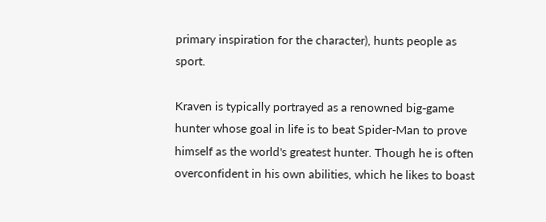primary inspiration for the character), hunts people as sport.

Kraven is typically portrayed as a renowned big-game hunter whose goal in life is to beat Spider-Man to prove himself as the world's greatest hunter. Though he is often overconfident in his own abilities, which he likes to boast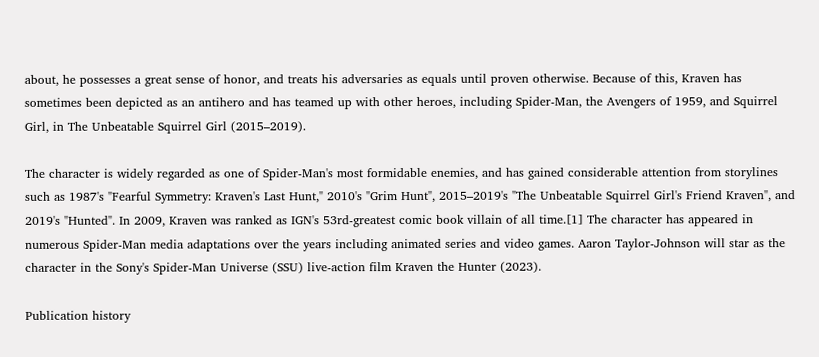about, he possesses a great sense of honor, and treats his adversaries as equals until proven otherwise. Because of this, Kraven has sometimes been depicted as an antihero and has teamed up with other heroes, including Spider-Man, the Avengers of 1959, and Squirrel Girl, in The Unbeatable Squirrel Girl (2015–2019).

The character is widely regarded as one of Spider-Man's most formidable enemies, and has gained considerable attention from storylines such as 1987's "Fearful Symmetry: Kraven's Last Hunt," 2010's "Grim Hunt", 2015–2019's "The Unbeatable Squirrel Girl's Friend Kraven", and 2019's "Hunted". In 2009, Kraven was ranked as IGN's 53rd-greatest comic book villain of all time.[1] The character has appeared in numerous Spider-Man media adaptations over the years including animated series and video games. Aaron Taylor-Johnson will star as the character in the Sony's Spider-Man Universe (SSU) live-action film Kraven the Hunter (2023).

Publication history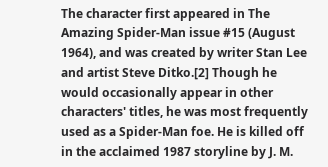The character first appeared in The Amazing Spider-Man issue #15 (August 1964), and was created by writer Stan Lee and artist Steve Ditko.[2] Though he would occasionally appear in other characters' titles, he was most frequently used as a Spider-Man foe. He is killed off in the acclaimed 1987 storyline by J. M.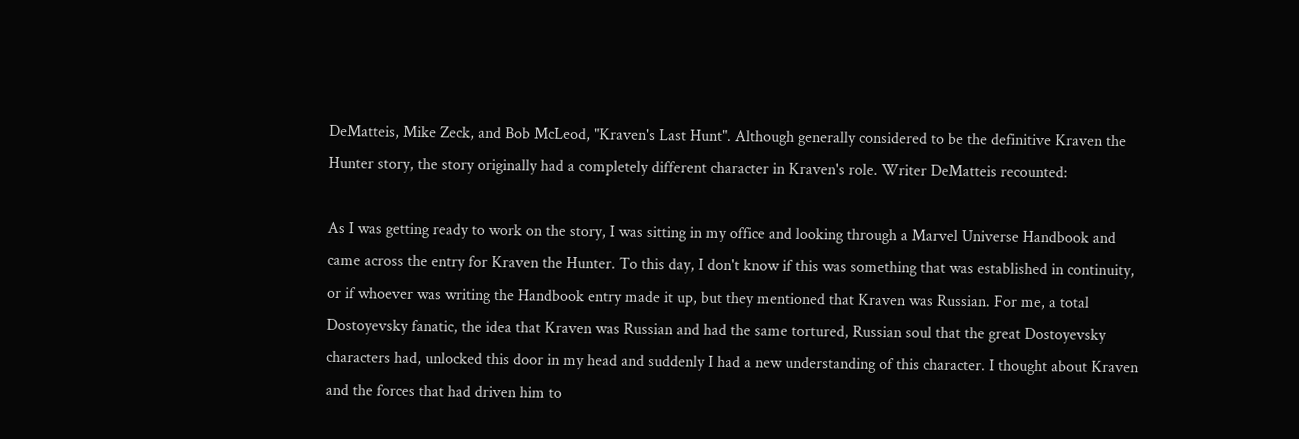DeMatteis, Mike Zeck, and Bob McLeod, "Kraven's Last Hunt". Although generally considered to be the definitive Kraven the Hunter story, the story originally had a completely different character in Kraven's role. Writer DeMatteis recounted:

As I was getting ready to work on the story, I was sitting in my office and looking through a Marvel Universe Handbook and came across the entry for Kraven the Hunter. To this day, I don't know if this was something that was established in continuity, or if whoever was writing the Handbook entry made it up, but they mentioned that Kraven was Russian. For me, a total Dostoyevsky fanatic, the idea that Kraven was Russian and had the same tortured, Russian soul that the great Dostoyevsky characters had, unlocked this door in my head and suddenly I had a new understanding of this character. I thought about Kraven and the forces that had driven him to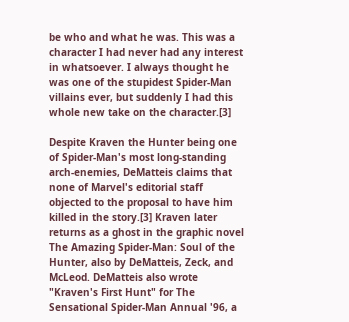be who and what he was. This was a character I had never had any interest in whatsoever. I always thought he was one of the stupidest Spider-Man villains ever, but suddenly I had this whole new take on the character.[3]

Despite Kraven the Hunter being one of Spider-Man's most long-standing arch-enemies, DeMatteis claims that none of Marvel's editorial staff objected to the proposal to have him killed in the story.[3] Kraven later returns as a ghost in the graphic novel The Amazing Spider-Man: Soul of the Hunter, also by DeMatteis, Zeck, and McLeod. DeMatteis also wrote "Kraven's First Hunt" for The Sensational Spider-Man Annual '96, a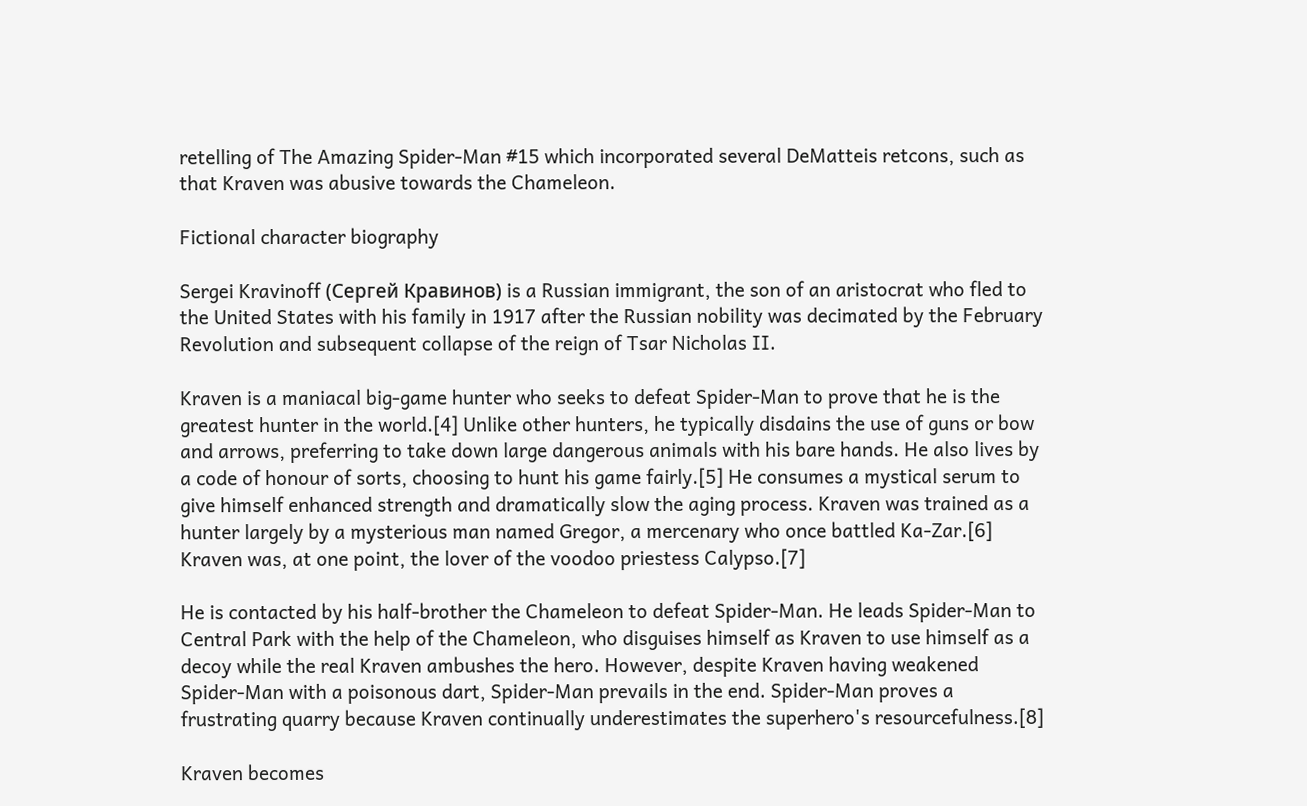retelling of The Amazing Spider-Man #15 which incorporated several DeMatteis retcons, such as that Kraven was abusive towards the Chameleon.

Fictional character biography

Sergei Kravinoff (Сергей Кравинов) is a Russian immigrant, the son of an aristocrat who fled to the United States with his family in 1917 after the Russian nobility was decimated by the February Revolution and subsequent collapse of the reign of Tsar Nicholas II.

Kraven is a maniacal big-game hunter who seeks to defeat Spider-Man to prove that he is the greatest hunter in the world.[4] Unlike other hunters, he typically disdains the use of guns or bow and arrows, preferring to take down large dangerous animals with his bare hands. He also lives by a code of honour of sorts, choosing to hunt his game fairly.[5] He consumes a mystical serum to give himself enhanced strength and dramatically slow the aging process. Kraven was trained as a hunter largely by a mysterious man named Gregor, a mercenary who once battled Ka-Zar.[6] Kraven was, at one point, the lover of the voodoo priestess Calypso.[7]

He is contacted by his half-brother the Chameleon to defeat Spider-Man. He leads Spider-Man to Central Park with the help of the Chameleon, who disguises himself as Kraven to use himself as a decoy while the real Kraven ambushes the hero. However, despite Kraven having weakened Spider-Man with a poisonous dart, Spider-Man prevails in the end. Spider-Man proves a frustrating quarry because Kraven continually underestimates the superhero's resourcefulness.[8]

Kraven becomes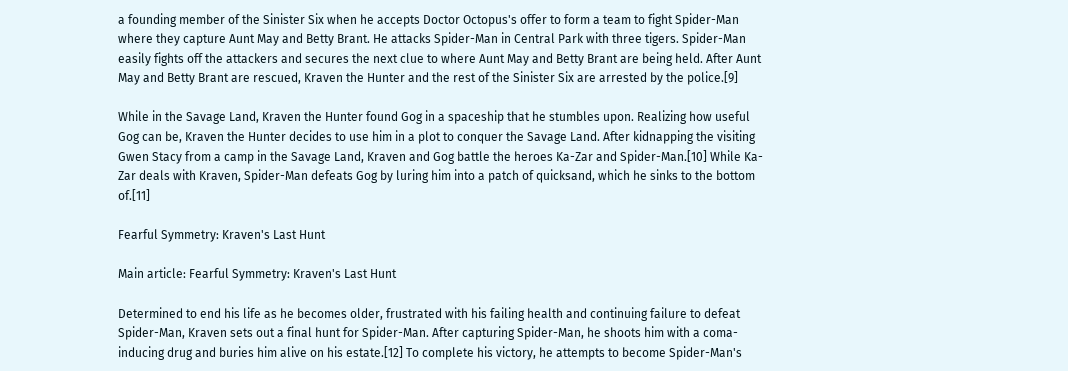a founding member of the Sinister Six when he accepts Doctor Octopus's offer to form a team to fight Spider-Man where they capture Aunt May and Betty Brant. He attacks Spider-Man in Central Park with three tigers. Spider-Man easily fights off the attackers and secures the next clue to where Aunt May and Betty Brant are being held. After Aunt May and Betty Brant are rescued, Kraven the Hunter and the rest of the Sinister Six are arrested by the police.[9]

While in the Savage Land, Kraven the Hunter found Gog in a spaceship that he stumbles upon. Realizing how useful Gog can be, Kraven the Hunter decides to use him in a plot to conquer the Savage Land. After kidnapping the visiting Gwen Stacy from a camp in the Savage Land, Kraven and Gog battle the heroes Ka-Zar and Spider-Man.[10] While Ka-Zar deals with Kraven, Spider-Man defeats Gog by luring him into a patch of quicksand, which he sinks to the bottom of.[11]

Fearful Symmetry: Kraven's Last Hunt

Main article: Fearful Symmetry: Kraven's Last Hunt

Determined to end his life as he becomes older, frustrated with his failing health and continuing failure to defeat Spider-Man, Kraven sets out a final hunt for Spider-Man. After capturing Spider-Man, he shoots him with a coma-inducing drug and buries him alive on his estate.[12] To complete his victory, he attempts to become Spider-Man's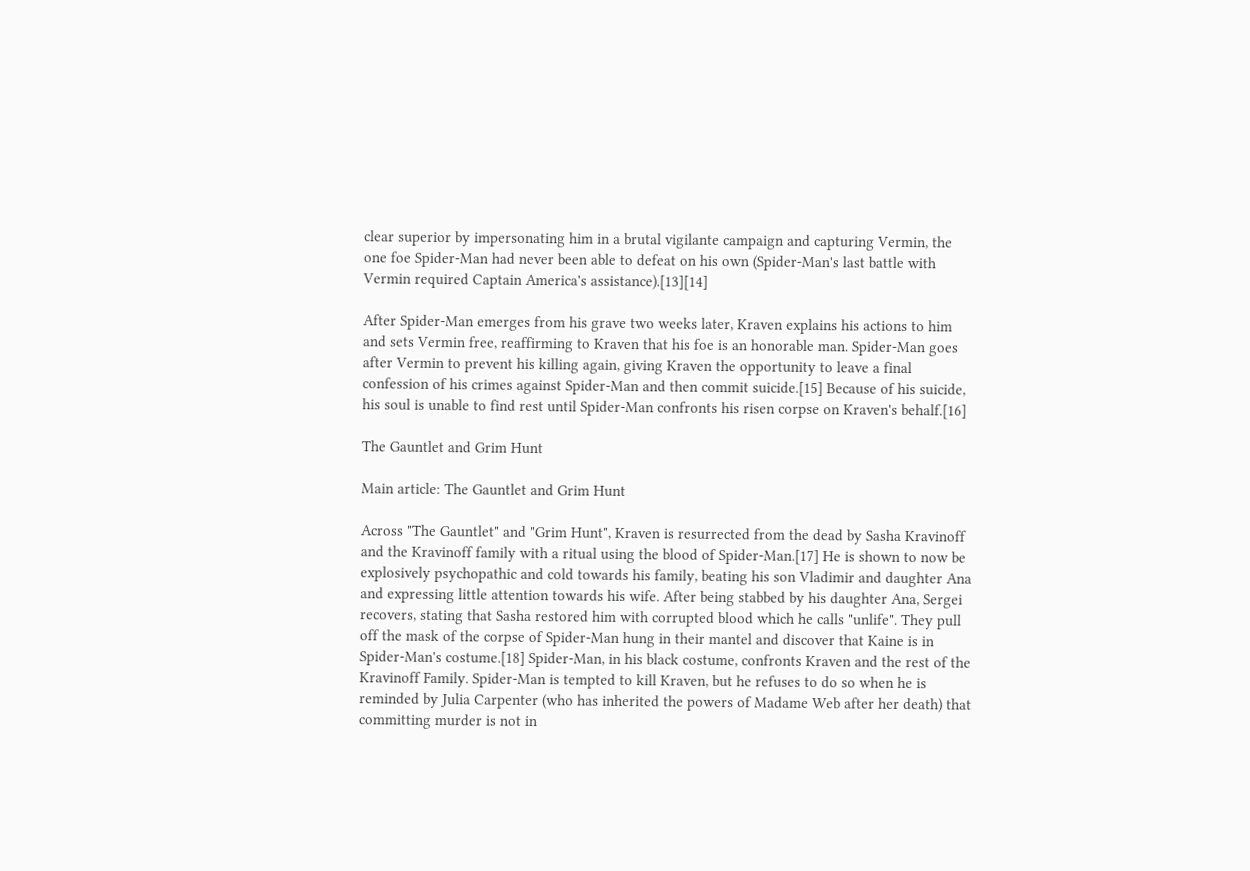clear superior by impersonating him in a brutal vigilante campaign and capturing Vermin, the one foe Spider-Man had never been able to defeat on his own (Spider-Man's last battle with Vermin required Captain America's assistance).[13][14]

After Spider-Man emerges from his grave two weeks later, Kraven explains his actions to him and sets Vermin free, reaffirming to Kraven that his foe is an honorable man. Spider-Man goes after Vermin to prevent his killing again, giving Kraven the opportunity to leave a final confession of his crimes against Spider-Man and then commit suicide.[15] Because of his suicide, his soul is unable to find rest until Spider-Man confronts his risen corpse on Kraven's behalf.[16]

The Gauntlet and Grim Hunt

Main article: The Gauntlet and Grim Hunt

Across "The Gauntlet" and "Grim Hunt", Kraven is resurrected from the dead by Sasha Kravinoff and the Kravinoff family with a ritual using the blood of Spider-Man.[17] He is shown to now be explosively psychopathic and cold towards his family, beating his son Vladimir and daughter Ana and expressing little attention towards his wife. After being stabbed by his daughter Ana, Sergei recovers, stating that Sasha restored him with corrupted blood which he calls "unlife". They pull off the mask of the corpse of Spider-Man hung in their mantel and discover that Kaine is in Spider-Man's costume.[18] Spider-Man, in his black costume, confronts Kraven and the rest of the Kravinoff Family. Spider-Man is tempted to kill Kraven, but he refuses to do so when he is reminded by Julia Carpenter (who has inherited the powers of Madame Web after her death) that committing murder is not in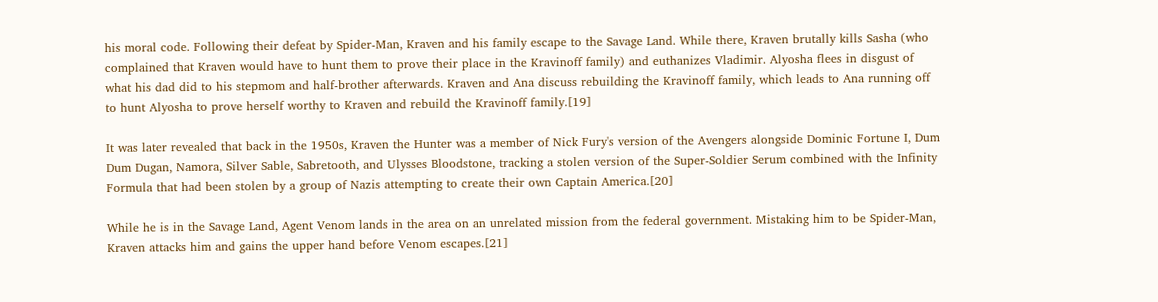his moral code. Following their defeat by Spider-Man, Kraven and his family escape to the Savage Land. While there, Kraven brutally kills Sasha (who complained that Kraven would have to hunt them to prove their place in the Kravinoff family) and euthanizes Vladimir. Alyosha flees in disgust of what his dad did to his stepmom and half-brother afterwards. Kraven and Ana discuss rebuilding the Kravinoff family, which leads to Ana running off to hunt Alyosha to prove herself worthy to Kraven and rebuild the Kravinoff family.[19]

It was later revealed that back in the 1950s, Kraven the Hunter was a member of Nick Fury's version of the Avengers alongside Dominic Fortune I, Dum Dum Dugan, Namora, Silver Sable, Sabretooth, and Ulysses Bloodstone, tracking a stolen version of the Super-Soldier Serum combined with the Infinity Formula that had been stolen by a group of Nazis attempting to create their own Captain America.[20]

While he is in the Savage Land, Agent Venom lands in the area on an unrelated mission from the federal government. Mistaking him to be Spider-Man, Kraven attacks him and gains the upper hand before Venom escapes.[21]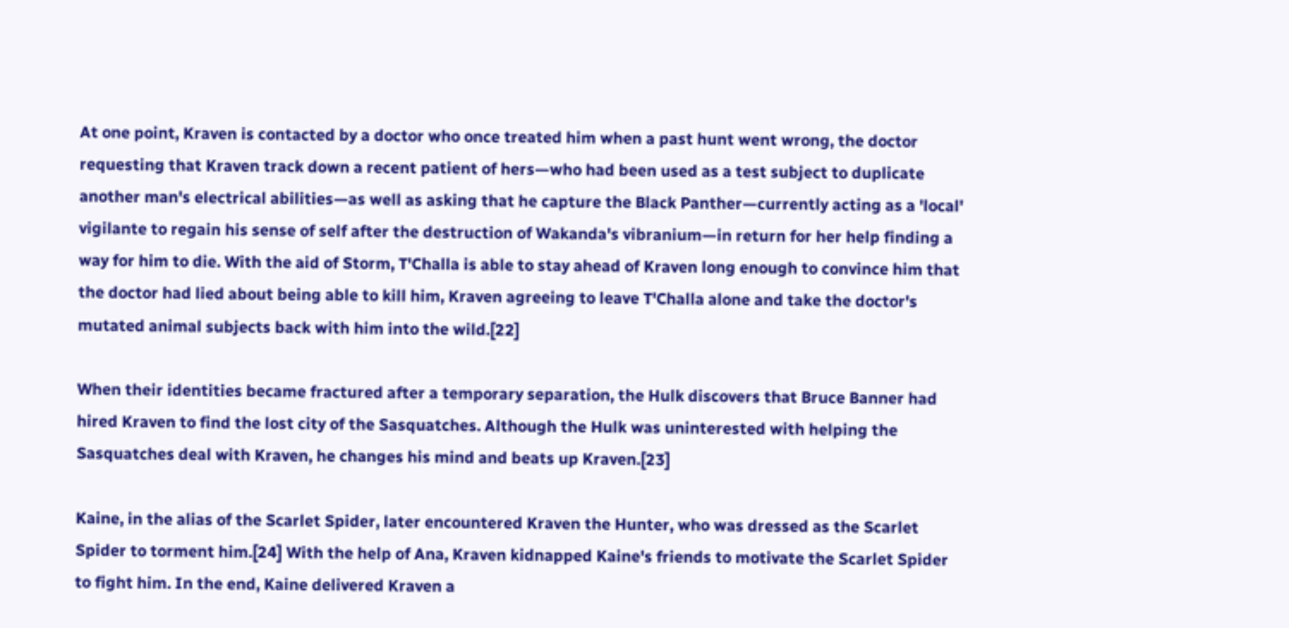At one point, Kraven is contacted by a doctor who once treated him when a past hunt went wrong, the doctor requesting that Kraven track down a recent patient of hers—who had been used as a test subject to duplicate another man's electrical abilities—as well as asking that he capture the Black Panther—currently acting as a 'local' vigilante to regain his sense of self after the destruction of Wakanda's vibranium—in return for her help finding a way for him to die. With the aid of Storm, T'Challa is able to stay ahead of Kraven long enough to convince him that the doctor had lied about being able to kill him, Kraven agreeing to leave T'Challa alone and take the doctor's mutated animal subjects back with him into the wild.[22]

When their identities became fractured after a temporary separation, the Hulk discovers that Bruce Banner had hired Kraven to find the lost city of the Sasquatches. Although the Hulk was uninterested with helping the Sasquatches deal with Kraven, he changes his mind and beats up Kraven.[23]

Kaine, in the alias of the Scarlet Spider, later encountered Kraven the Hunter, who was dressed as the Scarlet Spider to torment him.[24] With the help of Ana, Kraven kidnapped Kaine's friends to motivate the Scarlet Spider to fight him. In the end, Kaine delivered Kraven a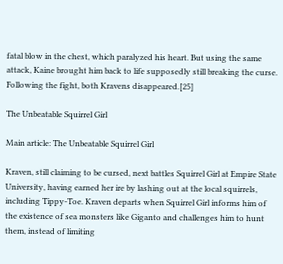fatal blow in the chest, which paralyzed his heart. But using the same attack, Kaine brought him back to life supposedly still breaking the curse. Following the fight, both Kravens disappeared.[25]

The Unbeatable Squirrel Girl

Main article: The Unbeatable Squirrel Girl

Kraven, still claiming to be cursed, next battles Squirrel Girl at Empire State University, having earned her ire by lashing out at the local squirrels, including Tippy-Toe. Kraven departs when Squirrel Girl informs him of the existence of sea monsters like Giganto and challenges him to hunt them, instead of limiting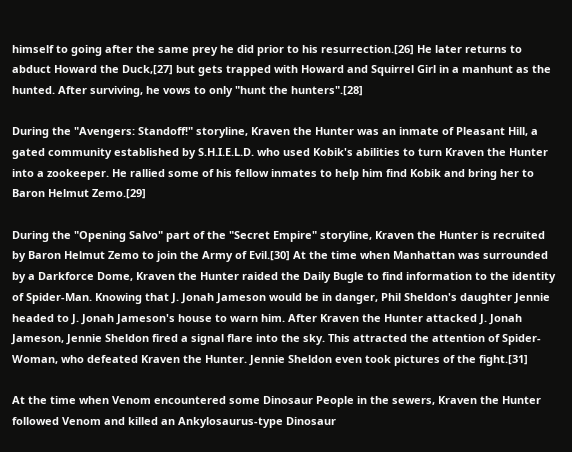himself to going after the same prey he did prior to his resurrection.[26] He later returns to abduct Howard the Duck,[27] but gets trapped with Howard and Squirrel Girl in a manhunt as the hunted. After surviving, he vows to only "hunt the hunters".[28]

During the "Avengers: Standoff!" storyline, Kraven the Hunter was an inmate of Pleasant Hill, a gated community established by S.H.I.E.L.D. who used Kobik's abilities to turn Kraven the Hunter into a zookeeper. He rallied some of his fellow inmates to help him find Kobik and bring her to Baron Helmut Zemo.[29]

During the "Opening Salvo" part of the "Secret Empire" storyline, Kraven the Hunter is recruited by Baron Helmut Zemo to join the Army of Evil.[30] At the time when Manhattan was surrounded by a Darkforce Dome, Kraven the Hunter raided the Daily Bugle to find information to the identity of Spider-Man. Knowing that J. Jonah Jameson would be in danger, Phil Sheldon's daughter Jennie headed to J. Jonah Jameson's house to warn him. After Kraven the Hunter attacked J. Jonah Jameson, Jennie Sheldon fired a signal flare into the sky. This attracted the attention of Spider-Woman, who defeated Kraven the Hunter. Jennie Sheldon even took pictures of the fight.[31]

At the time when Venom encountered some Dinosaur People in the sewers, Kraven the Hunter followed Venom and killed an Ankylosaurus-type Dinosaur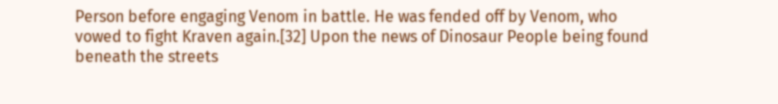Person before engaging Venom in battle. He was fended off by Venom, who vowed to fight Kraven again.[32] Upon the news of Dinosaur People being found beneath the streets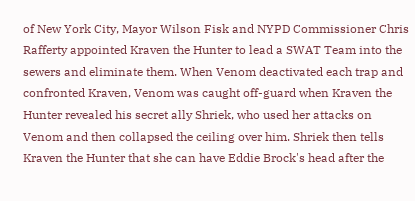of New York City, Mayor Wilson Fisk and NYPD Commissioner Chris Rafferty appointed Kraven the Hunter to lead a SWAT Team into the sewers and eliminate them. When Venom deactivated each trap and confronted Kraven, Venom was caught off-guard when Kraven the Hunter revealed his secret ally Shriek, who used her attacks on Venom and then collapsed the ceiling over him. Shriek then tells Kraven the Hunter that she can have Eddie Brock's head after the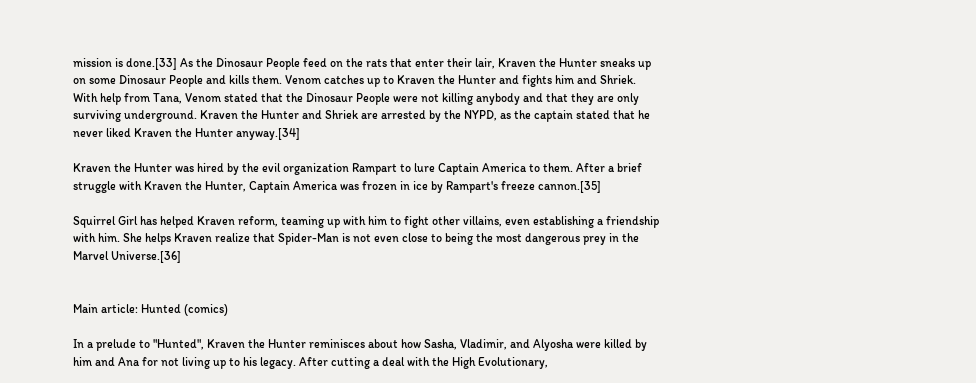mission is done.[33] As the Dinosaur People feed on the rats that enter their lair, Kraven the Hunter sneaks up on some Dinosaur People and kills them. Venom catches up to Kraven the Hunter and fights him and Shriek. With help from Tana, Venom stated that the Dinosaur People were not killing anybody and that they are only surviving underground. Kraven the Hunter and Shriek are arrested by the NYPD, as the captain stated that he never liked Kraven the Hunter anyway.[34]

Kraven the Hunter was hired by the evil organization Rampart to lure Captain America to them. After a brief struggle with Kraven the Hunter, Captain America was frozen in ice by Rampart's freeze cannon.[35]

Squirrel Girl has helped Kraven reform, teaming up with him to fight other villains, even establishing a friendship with him. She helps Kraven realize that Spider-Man is not even close to being the most dangerous prey in the Marvel Universe.[36]


Main article: Hunted (comics)

In a prelude to "Hunted", Kraven the Hunter reminisces about how Sasha, Vladimir, and Alyosha were killed by him and Ana for not living up to his legacy. After cutting a deal with the High Evolutionary,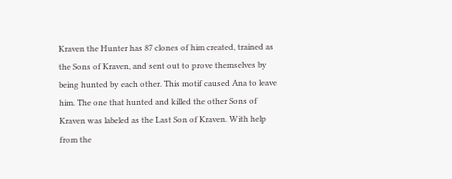Kraven the Hunter has 87 clones of him created, trained as the Sons of Kraven, and sent out to prove themselves by being hunted by each other. This motif caused Ana to leave him. The one that hunted and killed the other Sons of Kraven was labeled as the Last Son of Kraven. With help from the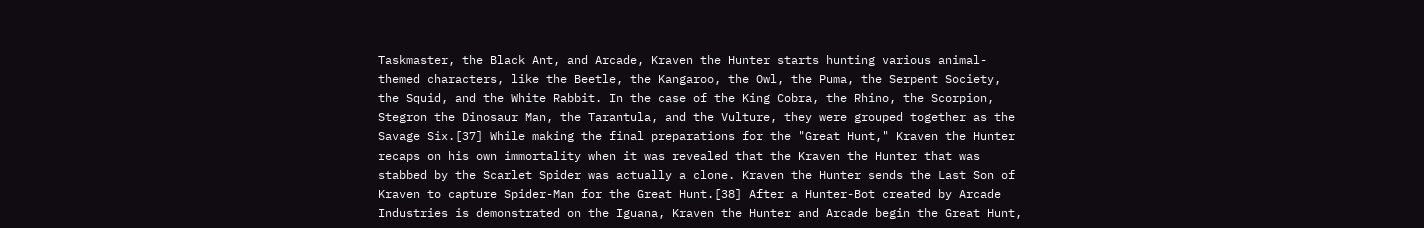Taskmaster, the Black Ant, and Arcade, Kraven the Hunter starts hunting various animal-themed characters, like the Beetle, the Kangaroo, the Owl, the Puma, the Serpent Society, the Squid, and the White Rabbit. In the case of the King Cobra, the Rhino, the Scorpion, Stegron the Dinosaur Man, the Tarantula, and the Vulture, they were grouped together as the Savage Six.[37] While making the final preparations for the "Great Hunt," Kraven the Hunter recaps on his own immortality when it was revealed that the Kraven the Hunter that was stabbed by the Scarlet Spider was actually a clone. Kraven the Hunter sends the Last Son of Kraven to capture Spider-Man for the Great Hunt.[38] After a Hunter-Bot created by Arcade Industries is demonstrated on the Iguana, Kraven the Hunter and Arcade begin the Great Hunt,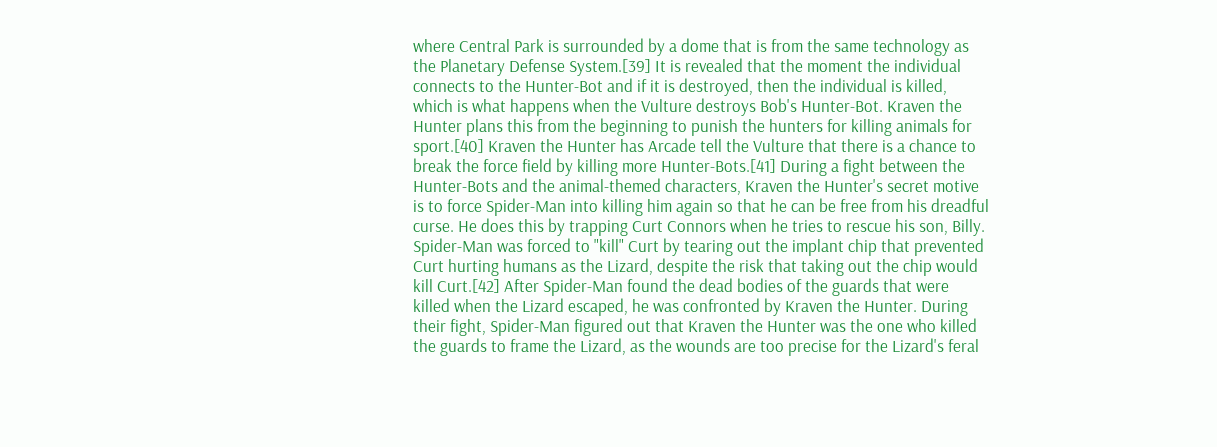where Central Park is surrounded by a dome that is from the same technology as the Planetary Defense System.[39] It is revealed that the moment the individual connects to the Hunter-Bot and if it is destroyed, then the individual is killed, which is what happens when the Vulture destroys Bob's Hunter-Bot. Kraven the Hunter plans this from the beginning to punish the hunters for killing animals for sport.[40] Kraven the Hunter has Arcade tell the Vulture that there is a chance to break the force field by killing more Hunter-Bots.[41] During a fight between the Hunter-Bots and the animal-themed characters, Kraven the Hunter's secret motive is to force Spider-Man into killing him again so that he can be free from his dreadful curse. He does this by trapping Curt Connors when he tries to rescue his son, Billy. Spider-Man was forced to "kill" Curt by tearing out the implant chip that prevented Curt hurting humans as the Lizard, despite the risk that taking out the chip would kill Curt.[42] After Spider-Man found the dead bodies of the guards that were killed when the Lizard escaped, he was confronted by Kraven the Hunter. During their fight, Spider-Man figured out that Kraven the Hunter was the one who killed the guards to frame the Lizard, as the wounds are too precise for the Lizard's feral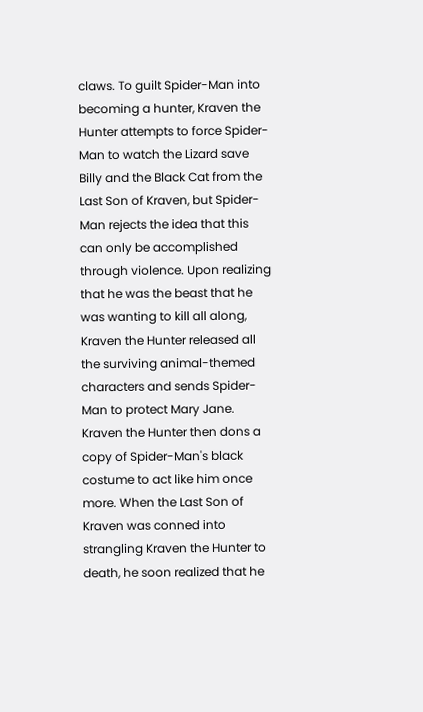claws. To guilt Spider-Man into becoming a hunter, Kraven the Hunter attempts to force Spider-Man to watch the Lizard save Billy and the Black Cat from the Last Son of Kraven, but Spider-Man rejects the idea that this can only be accomplished through violence. Upon realizing that he was the beast that he was wanting to kill all along, Kraven the Hunter released all the surviving animal-themed characters and sends Spider-Man to protect Mary Jane. Kraven the Hunter then dons a copy of Spider-Man's black costume to act like him once more. When the Last Son of Kraven was conned into strangling Kraven the Hunter to death, he soon realized that he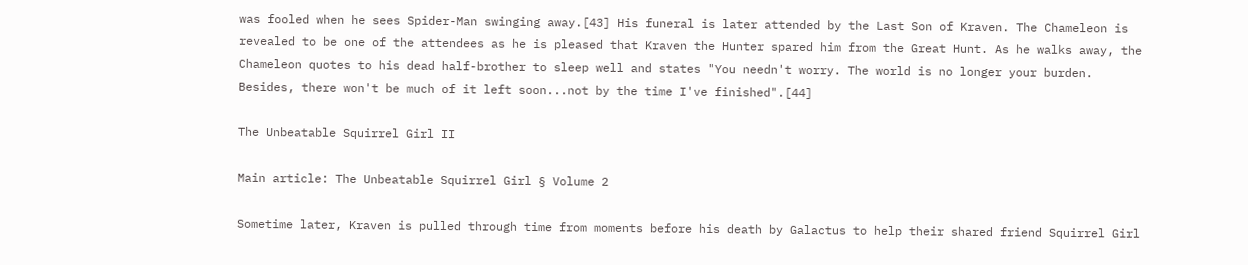was fooled when he sees Spider-Man swinging away.[43] His funeral is later attended by the Last Son of Kraven. The Chameleon is revealed to be one of the attendees as he is pleased that Kraven the Hunter spared him from the Great Hunt. As he walks away, the Chameleon quotes to his dead half-brother to sleep well and states "You needn't worry. The world is no longer your burden. Besides, there won't be much of it left soon...not by the time I've finished".[44]

The Unbeatable Squirrel Girl II

Main article: The Unbeatable Squirrel Girl § Volume 2

Sometime later, Kraven is pulled through time from moments before his death by Galactus to help their shared friend Squirrel Girl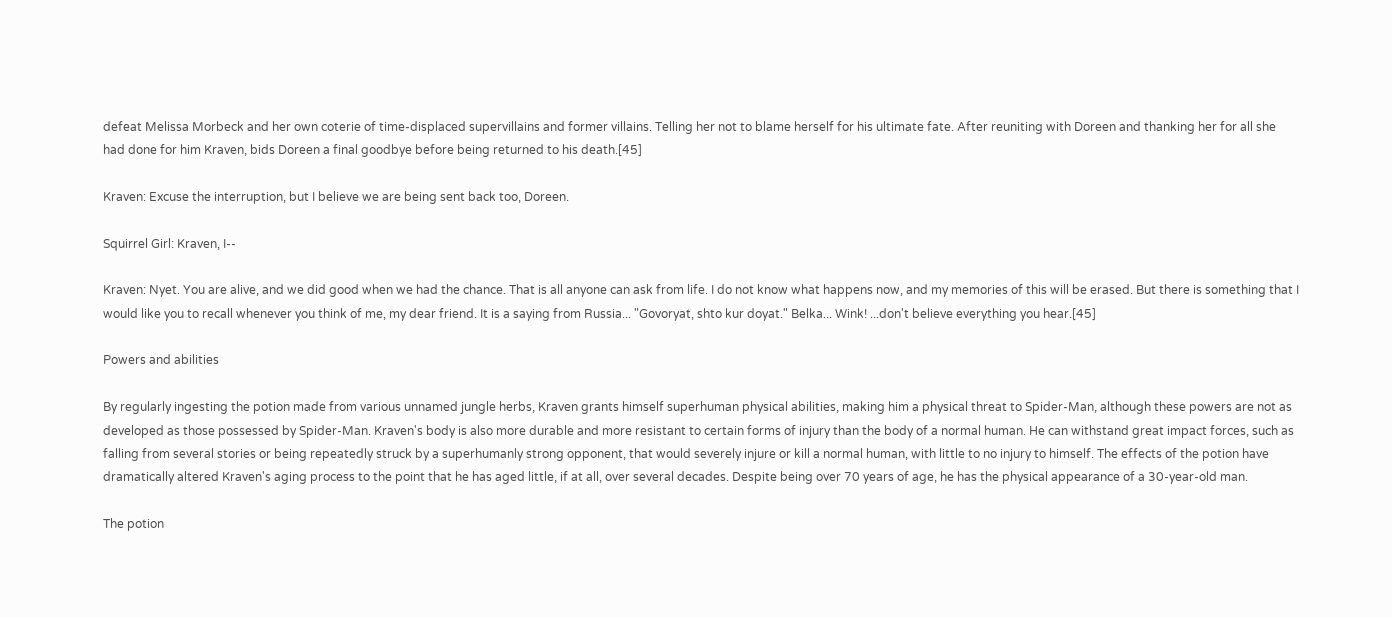defeat Melissa Morbeck and her own coterie of time-displaced supervillains and former villains. Telling her not to blame herself for his ultimate fate. After reuniting with Doreen and thanking her for all she had done for him Kraven, bids Doreen a final goodbye before being returned to his death.[45]

Kraven: Excuse the interruption, but I believe we are being sent back too, Doreen.

Squirrel Girl: Kraven, I--

Kraven: Nyet. You are alive, and we did good when we had the chance. That is all anyone can ask from life. I do not know what happens now, and my memories of this will be erased. But there is something that I would like you to recall whenever you think of me, my dear friend. It is a saying from Russia... "Govoryat, shto kur doyat." Belka... Wink! ...don't believe everything you hear.[45]

Powers and abilities

By regularly ingesting the potion made from various unnamed jungle herbs, Kraven grants himself superhuman physical abilities, making him a physical threat to Spider-Man, although these powers are not as developed as those possessed by Spider-Man. Kraven's body is also more durable and more resistant to certain forms of injury than the body of a normal human. He can withstand great impact forces, such as falling from several stories or being repeatedly struck by a superhumanly strong opponent, that would severely injure or kill a normal human, with little to no injury to himself. The effects of the potion have dramatically altered Kraven's aging process to the point that he has aged little, if at all, over several decades. Despite being over 70 years of age, he has the physical appearance of a 30-year-old man.

The potion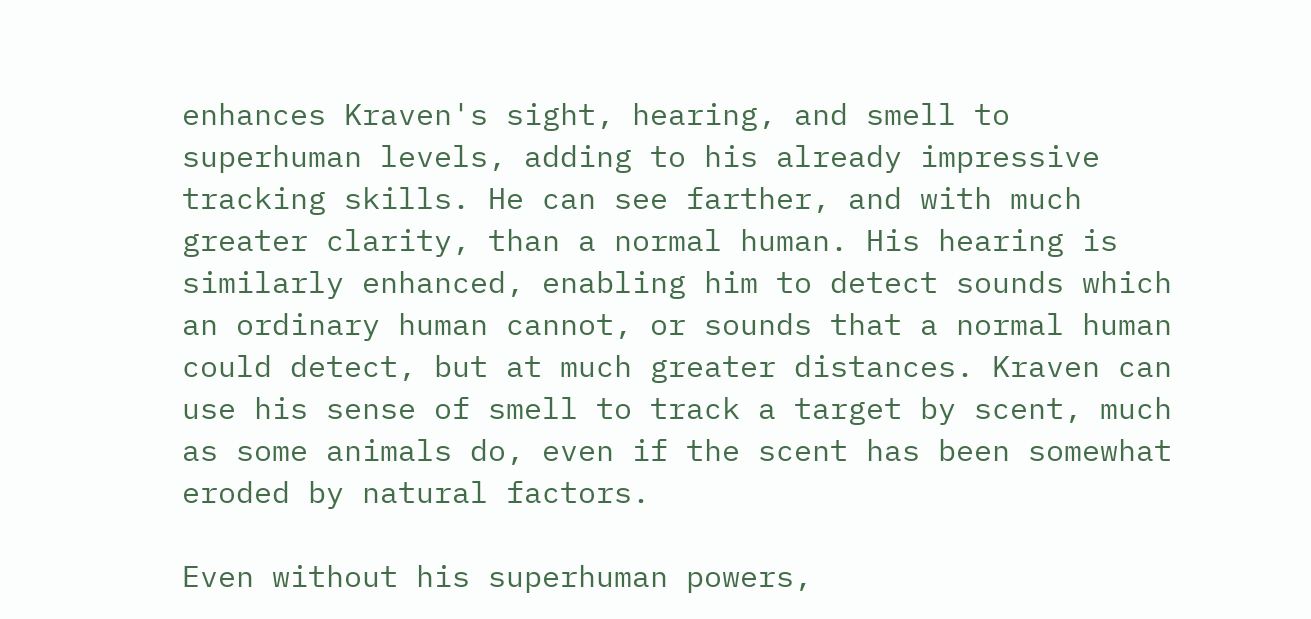enhances Kraven's sight, hearing, and smell to superhuman levels, adding to his already impressive tracking skills. He can see farther, and with much greater clarity, than a normal human. His hearing is similarly enhanced, enabling him to detect sounds which an ordinary human cannot, or sounds that a normal human could detect, but at much greater distances. Kraven can use his sense of smell to track a target by scent, much as some animals do, even if the scent has been somewhat eroded by natural factors.

Even without his superhuman powers,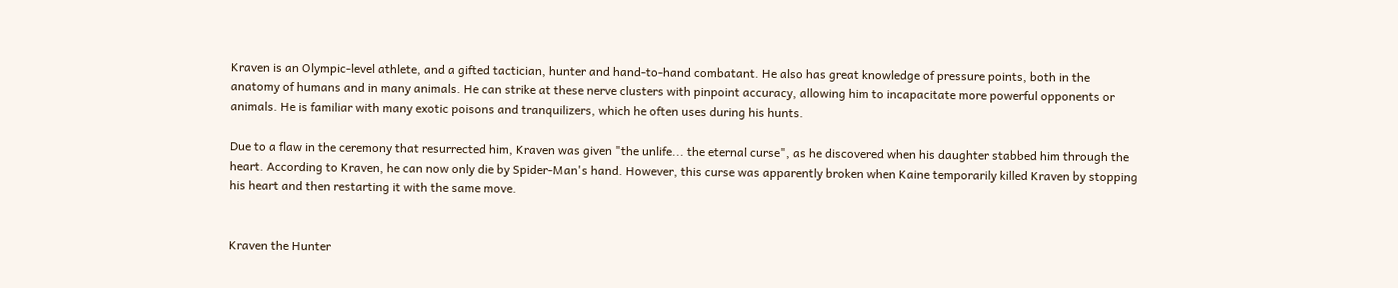Kraven is an Olympic-level athlete, and a gifted tactician, hunter and hand-to-hand combatant. He also has great knowledge of pressure points, both in the anatomy of humans and in many animals. He can strike at these nerve clusters with pinpoint accuracy, allowing him to incapacitate more powerful opponents or animals. He is familiar with many exotic poisons and tranquilizers, which he often uses during his hunts.

Due to a flaw in the ceremony that resurrected him, Kraven was given "the unlife... the eternal curse", as he discovered when his daughter stabbed him through the heart. According to Kraven, he can now only die by Spider-Man's hand. However, this curse was apparently broken when Kaine temporarily killed Kraven by stopping his heart and then restarting it with the same move.


Kraven the Hunter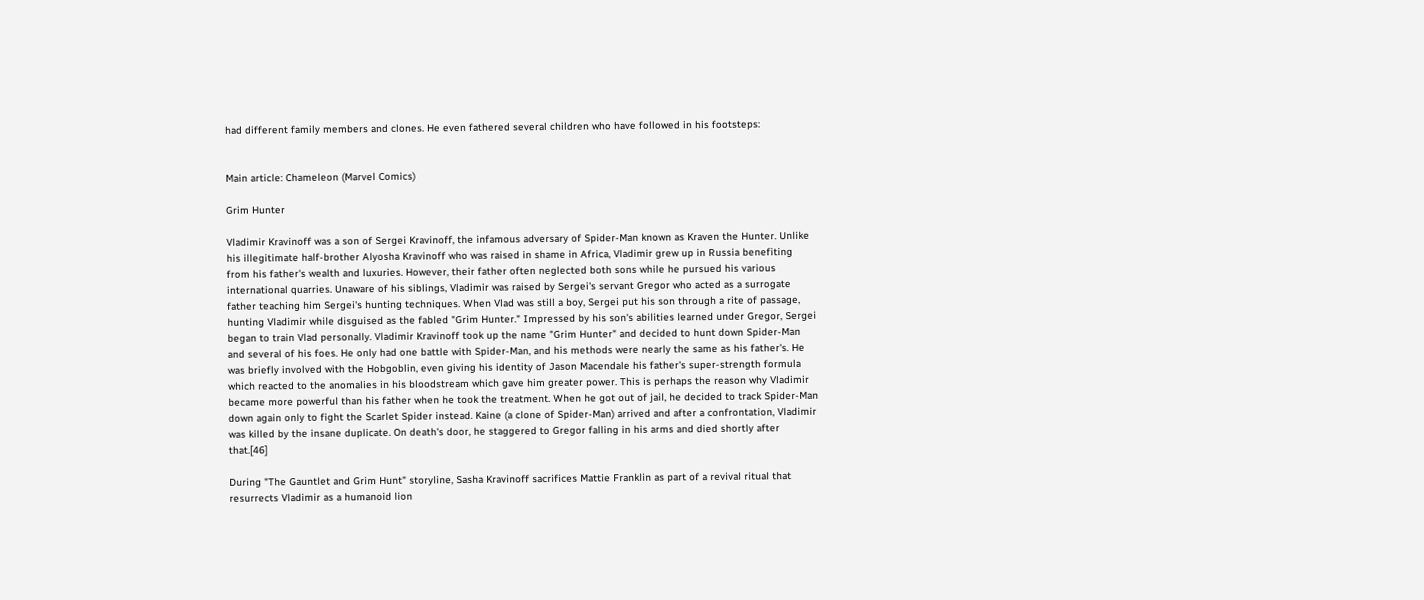had different family members and clones. He even fathered several children who have followed in his footsteps:


Main article: Chameleon (Marvel Comics)

Grim Hunter

Vladimir Kravinoff was a son of Sergei Kravinoff, the infamous adversary of Spider-Man known as Kraven the Hunter. Unlike his illegitimate half-brother Alyosha Kravinoff who was raised in shame in Africa, Vladimir grew up in Russia benefiting from his father's wealth and luxuries. However, their father often neglected both sons while he pursued his various international quarries. Unaware of his siblings, Vladimir was raised by Sergei's servant Gregor who acted as a surrogate father teaching him Sergei's hunting techniques. When Vlad was still a boy, Sergei put his son through a rite of passage, hunting Vladimir while disguised as the fabled "Grim Hunter." Impressed by his son's abilities learned under Gregor, Sergei began to train Vlad personally. Vladimir Kravinoff took up the name "Grim Hunter" and decided to hunt down Spider-Man and several of his foes. He only had one battle with Spider-Man, and his methods were nearly the same as his father's. He was briefly involved with the Hobgoblin, even giving his identity of Jason Macendale his father's super-strength formula which reacted to the anomalies in his bloodstream which gave him greater power. This is perhaps the reason why Vladimir became more powerful than his father when he took the treatment. When he got out of jail, he decided to track Spider-Man down again only to fight the Scarlet Spider instead. Kaine (a clone of Spider-Man) arrived and after a confrontation, Vladimir was killed by the insane duplicate. On death's door, he staggered to Gregor falling in his arms and died shortly after that.[46]

During "The Gauntlet and Grim Hunt" storyline, Sasha Kravinoff sacrifices Mattie Franklin as part of a revival ritual that resurrects Vladimir as a humanoid lion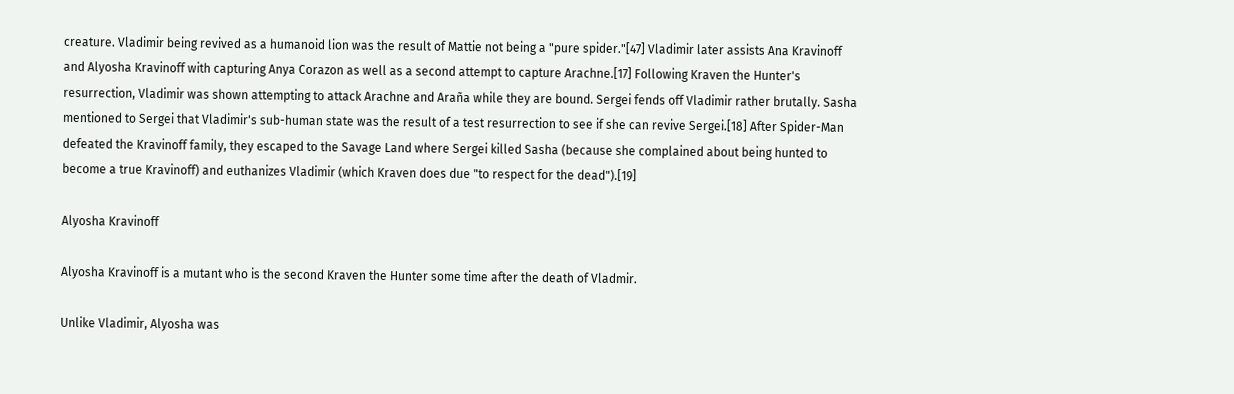creature. Vladimir being revived as a humanoid lion was the result of Mattie not being a "pure spider."[47] Vladimir later assists Ana Kravinoff and Alyosha Kravinoff with capturing Anya Corazon as well as a second attempt to capture Arachne.[17] Following Kraven the Hunter's resurrection, Vladimir was shown attempting to attack Arachne and Araña while they are bound. Sergei fends off Vladimir rather brutally. Sasha mentioned to Sergei that Vladimir's sub-human state was the result of a test resurrection to see if she can revive Sergei.[18] After Spider-Man defeated the Kravinoff family, they escaped to the Savage Land where Sergei killed Sasha (because she complained about being hunted to become a true Kravinoff) and euthanizes Vladimir (which Kraven does due "to respect for the dead").[19]

Alyosha Kravinoff

Alyosha Kravinoff is a mutant who is the second Kraven the Hunter some time after the death of Vladmir.

Unlike Vladimir, Alyosha was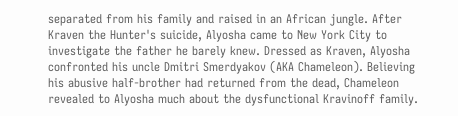separated from his family and raised in an African jungle. After Kraven the Hunter's suicide, Alyosha came to New York City to investigate the father he barely knew. Dressed as Kraven, Alyosha confronted his uncle Dmitri Smerdyakov (AKA Chameleon). Believing his abusive half-brother had returned from the dead, Chameleon revealed to Alyosha much about the dysfunctional Kravinoff family.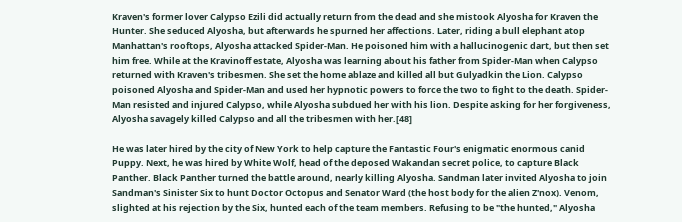Kraven's former lover Calypso Ezili did actually return from the dead and she mistook Alyosha for Kraven the Hunter. She seduced Alyosha, but afterwards he spurned her affections. Later, riding a bull elephant atop Manhattan's rooftops, Alyosha attacked Spider-Man. He poisoned him with a hallucinogenic dart, but then set him free. While at the Kravinoff estate, Alyosha was learning about his father from Spider-Man when Calypso returned with Kraven's tribesmen. She set the home ablaze and killed all but Gulyadkin the Lion. Calypso poisoned Alyosha and Spider-Man and used her hypnotic powers to force the two to fight to the death. Spider-Man resisted and injured Calypso, while Alyosha subdued her with his lion. Despite asking for her forgiveness, Alyosha savagely killed Calypso and all the tribesmen with her.[48]

He was later hired by the city of New York to help capture the Fantastic Four's enigmatic enormous canid Puppy. Next, he was hired by White Wolf, head of the deposed Wakandan secret police, to capture Black Panther. Black Panther turned the battle around, nearly killing Alyosha. Sandman later invited Alyosha to join Sandman's Sinister Six to hunt Doctor Octopus and Senator Ward (the host body for the alien Z'nox). Venom, slighted at his rejection by the Six, hunted each of the team members. Refusing to be "the hunted," Alyosha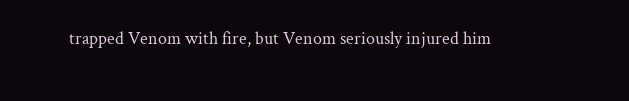trapped Venom with fire, but Venom seriously injured him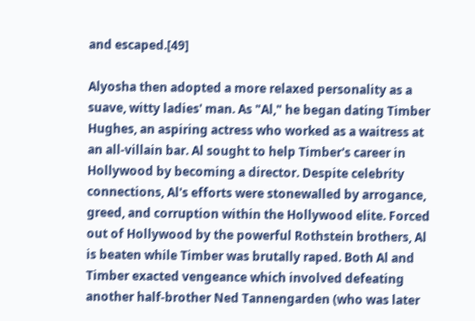and escaped.[49]

Alyosha then adopted a more relaxed personality as a suave, witty ladies' man. As "Al," he began dating Timber Hughes, an aspiring actress who worked as a waitress at an all-villain bar. Al sought to help Timber's career in Hollywood by becoming a director. Despite celebrity connections, Al's efforts were stonewalled by arrogance, greed, and corruption within the Hollywood elite. Forced out of Hollywood by the powerful Rothstein brothers, Al is beaten while Timber was brutally raped. Both Al and Timber exacted vengeance which involved defeating another half-brother Ned Tannengarden (who was later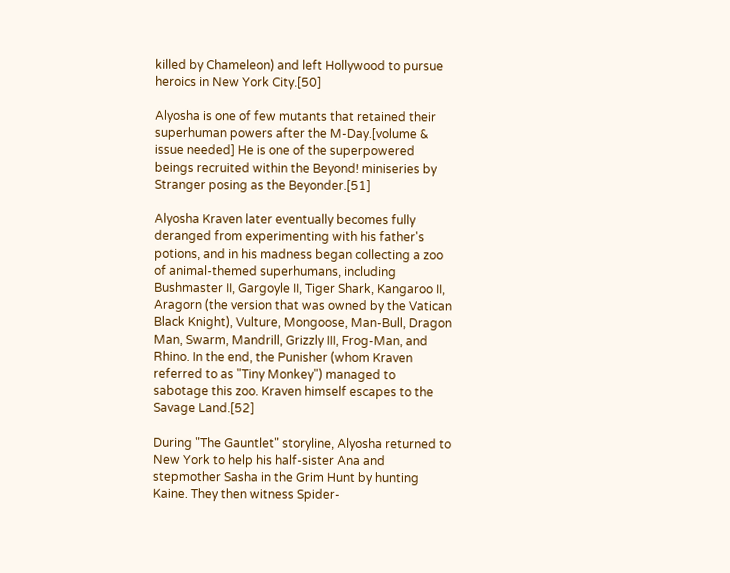killed by Chameleon) and left Hollywood to pursue heroics in New York City.[50]

Alyosha is one of few mutants that retained their superhuman powers after the M-Day.[volume & issue needed] He is one of the superpowered beings recruited within the Beyond! miniseries by Stranger posing as the Beyonder.[51]

Alyosha Kraven later eventually becomes fully deranged from experimenting with his father's potions, and in his madness began collecting a zoo of animal-themed superhumans, including Bushmaster II, Gargoyle II, Tiger Shark, Kangaroo II, Aragorn (the version that was owned by the Vatican Black Knight), Vulture, Mongoose, Man-Bull, Dragon Man, Swarm, Mandrill, Grizzly III, Frog-Man, and Rhino. In the end, the Punisher (whom Kraven referred to as "Tiny Monkey") managed to sabotage this zoo. Kraven himself escapes to the Savage Land.[52]

During "The Gauntlet" storyline, Alyosha returned to New York to help his half-sister Ana and stepmother Sasha in the Grim Hunt by hunting Kaine. They then witness Spider-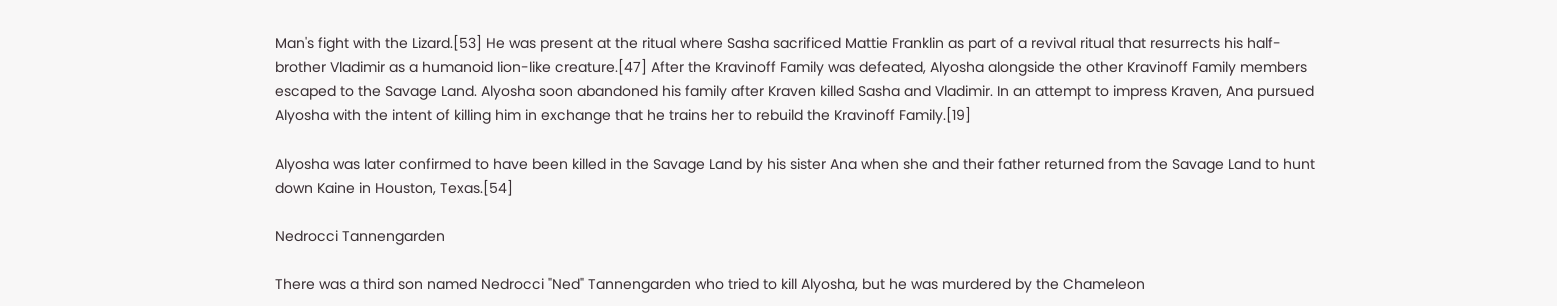Man's fight with the Lizard.[53] He was present at the ritual where Sasha sacrificed Mattie Franklin as part of a revival ritual that resurrects his half-brother Vladimir as a humanoid lion-like creature.[47] After the Kravinoff Family was defeated, Alyosha alongside the other Kravinoff Family members escaped to the Savage Land. Alyosha soon abandoned his family after Kraven killed Sasha and Vladimir. In an attempt to impress Kraven, Ana pursued Alyosha with the intent of killing him in exchange that he trains her to rebuild the Kravinoff Family.[19]

Alyosha was later confirmed to have been killed in the Savage Land by his sister Ana when she and their father returned from the Savage Land to hunt down Kaine in Houston, Texas.[54]

Nedrocci Tannengarden

There was a third son named Nedrocci "Ned" Tannengarden who tried to kill Alyosha, but he was murdered by the Chameleon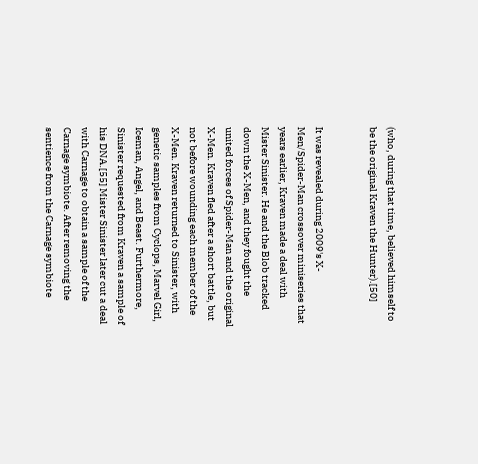(who, during that time, believed himself to be the original Kraven the Hunter).[50]


It was revealed during 2009's X-Men/Spider-Man crossover miniseries that years earlier, Kraven made a deal with Mister Sinister. He and the Blob tracked down the X-Men, and they fought the united forces of Spider-Man and the original X-Men. Kraven fled after a short battle, but not before wounding each member of the X-Men. Kraven returned to Sinister, with genetic samples from Cyclops, Marvel Girl, Iceman, Angel, and Beast. Furthermore, Sinister requested from Kraven a sample of his DNA.[55] Mister Sinister later cut a deal with Carnage to obtain a sample of the Carnage symbiote. After removing the sentience from the Carnage symbiote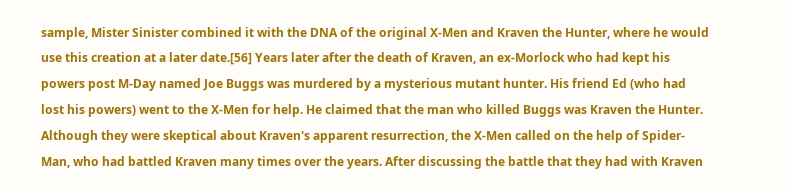sample, Mister Sinister combined it with the DNA of the original X-Men and Kraven the Hunter, where he would use this creation at a later date.[56] Years later after the death of Kraven, an ex-Morlock who had kept his powers post M-Day named Joe Buggs was murdered by a mysterious mutant hunter. His friend Ed (who had lost his powers) went to the X-Men for help. He claimed that the man who killed Buggs was Kraven the Hunter. Although they were skeptical about Kraven's apparent resurrection, the X-Men called on the help of Spider-Man, who had battled Kraven many times over the years. After discussing the battle that they had with Kraven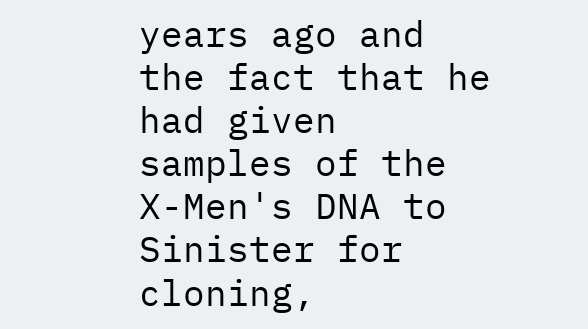years ago and the fact that he had given samples of the X-Men's DNA to Sinister for cloning,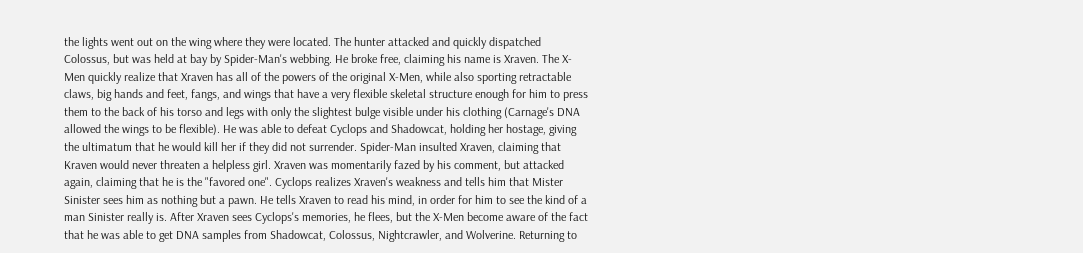the lights went out on the wing where they were located. The hunter attacked and quickly dispatched Colossus, but was held at bay by Spider-Man's webbing. He broke free, claiming his name is Xraven. The X-Men quickly realize that Xraven has all of the powers of the original X-Men, while also sporting retractable claws, big hands and feet, fangs, and wings that have a very flexible skeletal structure enough for him to press them to the back of his torso and legs with only the slightest bulge visible under his clothing (Carnage's DNA allowed the wings to be flexible). He was able to defeat Cyclops and Shadowcat, holding her hostage, giving the ultimatum that he would kill her if they did not surrender. Spider-Man insulted Xraven, claiming that Kraven would never threaten a helpless girl. Xraven was momentarily fazed by his comment, but attacked again, claiming that he is the "favored one". Cyclops realizes Xraven's weakness and tells him that Mister Sinister sees him as nothing but a pawn. He tells Xraven to read his mind, in order for him to see the kind of a man Sinister really is. After Xraven sees Cyclops's memories, he flees, but the X-Men become aware of the fact that he was able to get DNA samples from Shadowcat, Colossus, Nightcrawler, and Wolverine. Returning to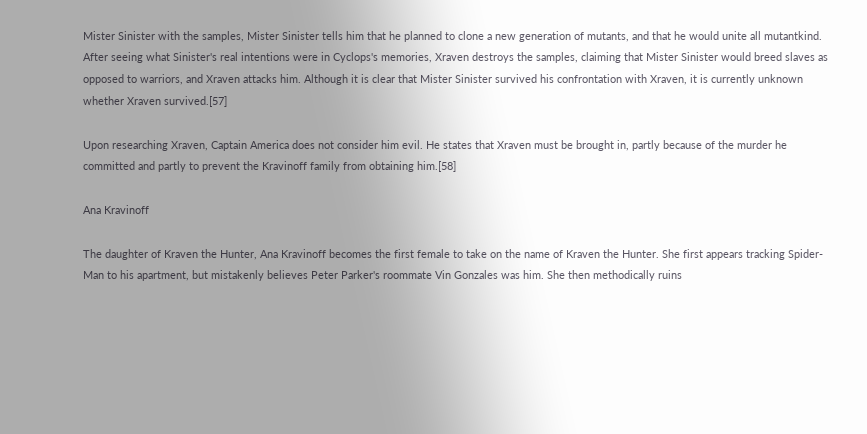Mister Sinister with the samples, Mister Sinister tells him that he planned to clone a new generation of mutants, and that he would unite all mutantkind. After seeing what Sinister's real intentions were in Cyclops's memories, Xraven destroys the samples, claiming that Mister Sinister would breed slaves as opposed to warriors, and Xraven attacks him. Although it is clear that Mister Sinister survived his confrontation with Xraven, it is currently unknown whether Xraven survived.[57]

Upon researching Xraven, Captain America does not consider him evil. He states that Xraven must be brought in, partly because of the murder he committed and partly to prevent the Kravinoff family from obtaining him.[58]

Ana Kravinoff

The daughter of Kraven the Hunter, Ana Kravinoff becomes the first female to take on the name of Kraven the Hunter. She first appears tracking Spider-Man to his apartment, but mistakenly believes Peter Parker's roommate Vin Gonzales was him. She then methodically ruins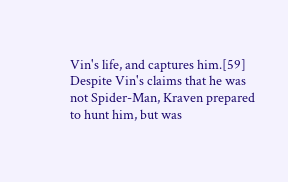Vin's life, and captures him.[59] Despite Vin's claims that he was not Spider-Man, Kraven prepared to hunt him, but was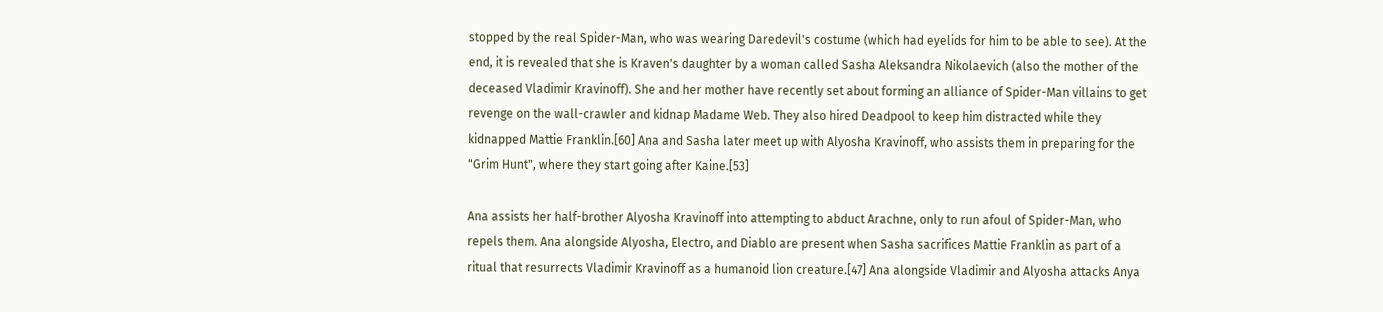stopped by the real Spider-Man, who was wearing Daredevil's costume (which had eyelids for him to be able to see). At the end, it is revealed that she is Kraven's daughter by a woman called Sasha Aleksandra Nikolaevich (also the mother of the deceased Vladimir Kravinoff). She and her mother have recently set about forming an alliance of Spider-Man villains to get revenge on the wall-crawler and kidnap Madame Web. They also hired Deadpool to keep him distracted while they kidnapped Mattie Franklin.[60] Ana and Sasha later meet up with Alyosha Kravinoff, who assists them in preparing for the "Grim Hunt", where they start going after Kaine.[53]

Ana assists her half-brother Alyosha Kravinoff into attempting to abduct Arachne, only to run afoul of Spider-Man, who repels them. Ana alongside Alyosha, Electro, and Diablo are present when Sasha sacrifices Mattie Franklin as part of a ritual that resurrects Vladimir Kravinoff as a humanoid lion creature.[47] Ana alongside Vladimir and Alyosha attacks Anya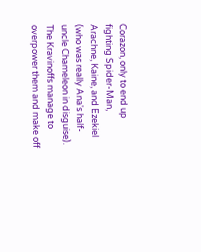Corazon, only to end up fighting Spider-Man, Arachne, Kaine, and Ezekiel (who was really Ana's half-uncle Chameleon in disguise). The Kravinoffs manage to overpower them and make off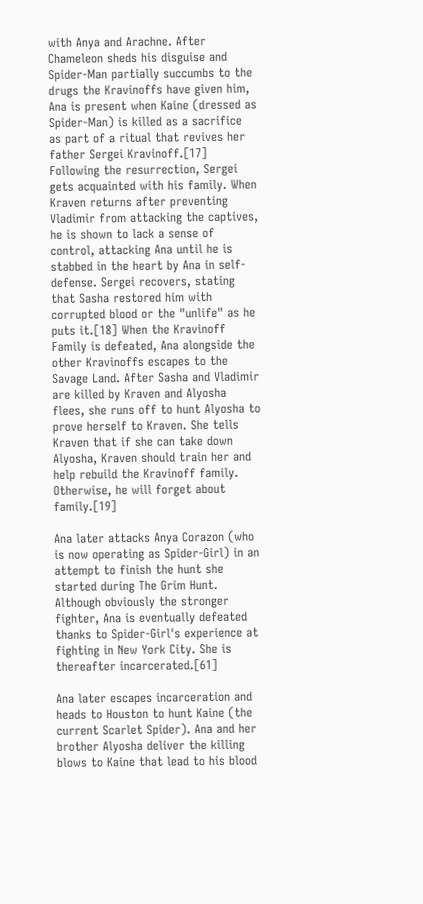with Anya and Arachne. After Chameleon sheds his disguise and Spider-Man partially succumbs to the drugs the Kravinoffs have given him, Ana is present when Kaine (dressed as Spider-Man) is killed as a sacrifice as part of a ritual that revives her father Sergei Kravinoff.[17] Following the resurrection, Sergei gets acquainted with his family. When Kraven returns after preventing Vladimir from attacking the captives, he is shown to lack a sense of control, attacking Ana until he is stabbed in the heart by Ana in self-defense. Sergei recovers, stating that Sasha restored him with corrupted blood or the "unlife" as he puts it.[18] When the Kravinoff Family is defeated, Ana alongside the other Kravinoffs escapes to the Savage Land. After Sasha and Vladimir are killed by Kraven and Alyosha flees, she runs off to hunt Alyosha to prove herself to Kraven. She tells Kraven that if she can take down Alyosha, Kraven should train her and help rebuild the Kravinoff family. Otherwise, he will forget about family.[19]

Ana later attacks Anya Corazon (who is now operating as Spider-Girl) in an attempt to finish the hunt she started during The Grim Hunt. Although obviously the stronger fighter, Ana is eventually defeated thanks to Spider-Girl's experience at fighting in New York City. She is thereafter incarcerated.[61]

Ana later escapes incarceration and heads to Houston to hunt Kaine (the current Scarlet Spider). Ana and her brother Alyosha deliver the killing blows to Kaine that lead to his blood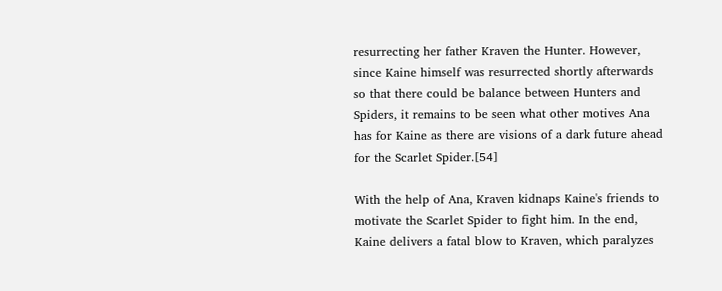resurrecting her father Kraven the Hunter. However, since Kaine himself was resurrected shortly afterwards so that there could be balance between Hunters and Spiders, it remains to be seen what other motives Ana has for Kaine as there are visions of a dark future ahead for the Scarlet Spider.[54]

With the help of Ana, Kraven kidnaps Kaine's friends to motivate the Scarlet Spider to fight him. In the end, Kaine delivers a fatal blow to Kraven, which paralyzes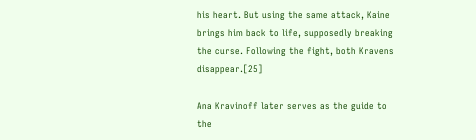his heart. But using the same attack, Kaine brings him back to life, supposedly breaking the curse. Following the fight, both Kravens disappear.[25]

Ana Kravinoff later serves as the guide to the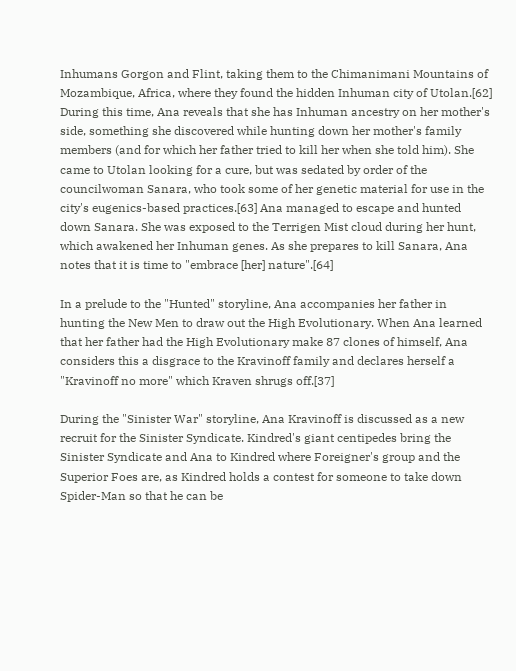Inhumans Gorgon and Flint, taking them to the Chimanimani Mountains of Mozambique, Africa, where they found the hidden Inhuman city of Utolan.[62] During this time, Ana reveals that she has Inhuman ancestry on her mother's side, something she discovered while hunting down her mother's family members (and for which her father tried to kill her when she told him). She came to Utolan looking for a cure, but was sedated by order of the councilwoman Sanara, who took some of her genetic material for use in the city's eugenics-based practices.[63] Ana managed to escape and hunted down Sanara. She was exposed to the Terrigen Mist cloud during her hunt, which awakened her Inhuman genes. As she prepares to kill Sanara, Ana notes that it is time to "embrace [her] nature".[64]

In a prelude to the "Hunted" storyline, Ana accompanies her father in hunting the New Men to draw out the High Evolutionary. When Ana learned that her father had the High Evolutionary make 87 clones of himself, Ana considers this a disgrace to the Kravinoff family and declares herself a "Kravinoff no more" which Kraven shrugs off.[37]

During the "Sinister War" storyline, Ana Kravinoff is discussed as a new recruit for the Sinister Syndicate. Kindred's giant centipedes bring the Sinister Syndicate and Ana to Kindred where Foreigner's group and the Superior Foes are, as Kindred holds a contest for someone to take down Spider-Man so that he can be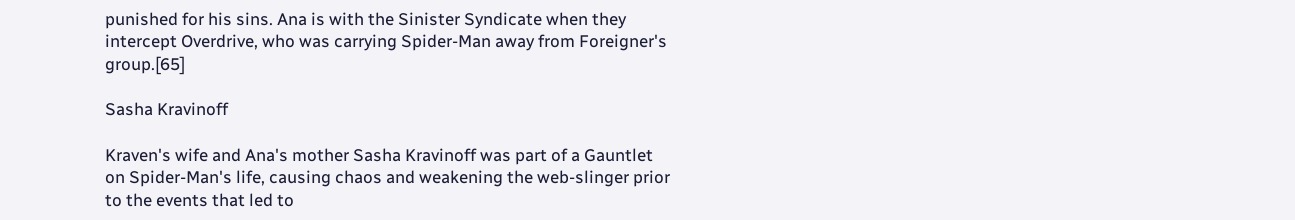punished for his sins. Ana is with the Sinister Syndicate when they intercept Overdrive, who was carrying Spider-Man away from Foreigner's group.[65]

Sasha Kravinoff

Kraven's wife and Ana's mother Sasha Kravinoff was part of a Gauntlet on Spider-Man's life, causing chaos and weakening the web-slinger prior to the events that led to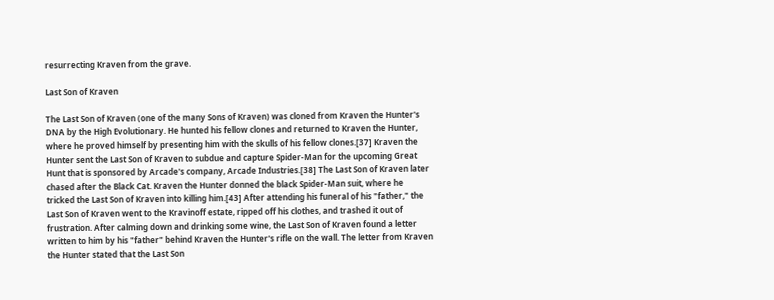resurrecting Kraven from the grave.

Last Son of Kraven

The Last Son of Kraven (one of the many Sons of Kraven) was cloned from Kraven the Hunter's DNA by the High Evolutionary. He hunted his fellow clones and returned to Kraven the Hunter, where he proved himself by presenting him with the skulls of his fellow clones.[37] Kraven the Hunter sent the Last Son of Kraven to subdue and capture Spider-Man for the upcoming Great Hunt that is sponsored by Arcade's company, Arcade Industries.[38] The Last Son of Kraven later chased after the Black Cat. Kraven the Hunter donned the black Spider-Man suit, where he tricked the Last Son of Kraven into killing him.[43] After attending his funeral of his "father," the Last Son of Kraven went to the Kravinoff estate, ripped off his clothes, and trashed it out of frustration. After calming down and drinking some wine, the Last Son of Kraven found a letter written to him by his "father" behind Kraven the Hunter's rifle on the wall. The letter from Kraven the Hunter stated that the Last Son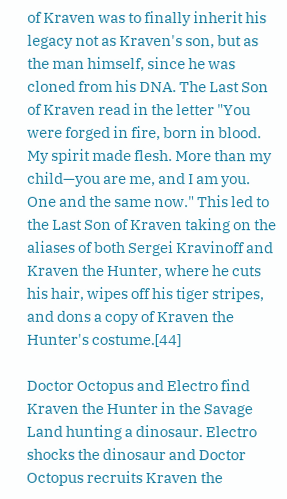of Kraven was to finally inherit his legacy not as Kraven's son, but as the man himself, since he was cloned from his DNA. The Last Son of Kraven read in the letter "You were forged in fire, born in blood. My spirit made flesh. More than my child—you are me, and I am you. One and the same now." This led to the Last Son of Kraven taking on the aliases of both Sergei Kravinoff and Kraven the Hunter, where he cuts his hair, wipes off his tiger stripes, and dons a copy of Kraven the Hunter's costume.[44]

Doctor Octopus and Electro find Kraven the Hunter in the Savage Land hunting a dinosaur. Electro shocks the dinosaur and Doctor Octopus recruits Kraven the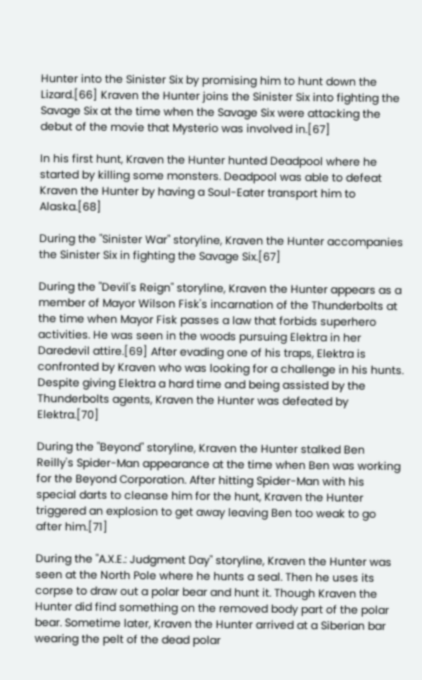Hunter into the Sinister Six by promising him to hunt down the Lizard.[66] Kraven the Hunter joins the Sinister Six into fighting the Savage Six at the time when the Savage Six were attacking the debut of the movie that Mysterio was involved in.[67]

In his first hunt, Kraven the Hunter hunted Deadpool where he started by killing some monsters. Deadpool was able to defeat Kraven the Hunter by having a Soul-Eater transport him to Alaska.[68]

During the "Sinister War" storyline, Kraven the Hunter accompanies the Sinister Six in fighting the Savage Six.[67]

During the "Devil's Reign" storyline, Kraven the Hunter appears as a member of Mayor Wilson Fisk's incarnation of the Thunderbolts at the time when Mayor Fisk passes a law that forbids superhero activities. He was seen in the woods pursuing Elektra in her Daredevil attire.[69] After evading one of his traps, Elektra is confronted by Kraven who was looking for a challenge in his hunts. Despite giving Elektra a hard time and being assisted by the Thunderbolts agents, Kraven the Hunter was defeated by Elektra.[70]

During the "Beyond" storyline, Kraven the Hunter stalked Ben Reilly's Spider-Man appearance at the time when Ben was working for the Beyond Corporation. After hitting Spider-Man with his special darts to cleanse him for the hunt, Kraven the Hunter triggered an explosion to get away leaving Ben too weak to go after him.[71]

During the "A.X.E.: Judgment Day" storyline, Kraven the Hunter was seen at the North Pole where he hunts a seal. Then he uses its corpse to draw out a polar bear and hunt it. Though Kraven the Hunter did find something on the removed body part of the polar bear. Sometime later, Kraven the Hunter arrived at a Siberian bar wearing the pelt of the dead polar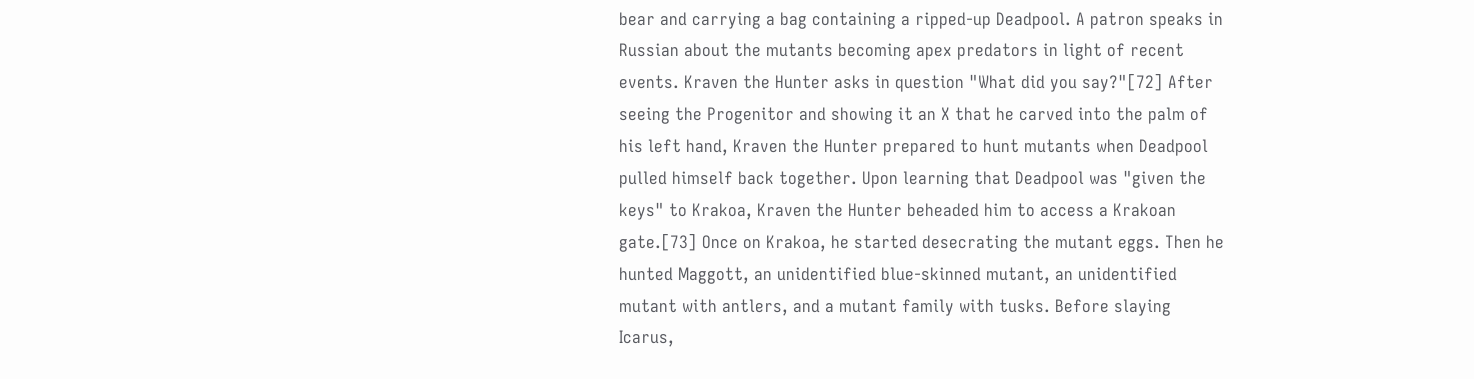bear and carrying a bag containing a ripped-up Deadpool. A patron speaks in Russian about the mutants becoming apex predators in light of recent events. Kraven the Hunter asks in question "What did you say?"[72] After seeing the Progenitor and showing it an X that he carved into the palm of his left hand, Kraven the Hunter prepared to hunt mutants when Deadpool pulled himself back together. Upon learning that Deadpool was "given the keys" to Krakoa, Kraven the Hunter beheaded him to access a Krakoan gate.[73] Once on Krakoa, he started desecrating the mutant eggs. Then he hunted Maggott, an unidentified blue-skinned mutant, an unidentified mutant with antlers, and a mutant family with tusks. Before slaying Icarus,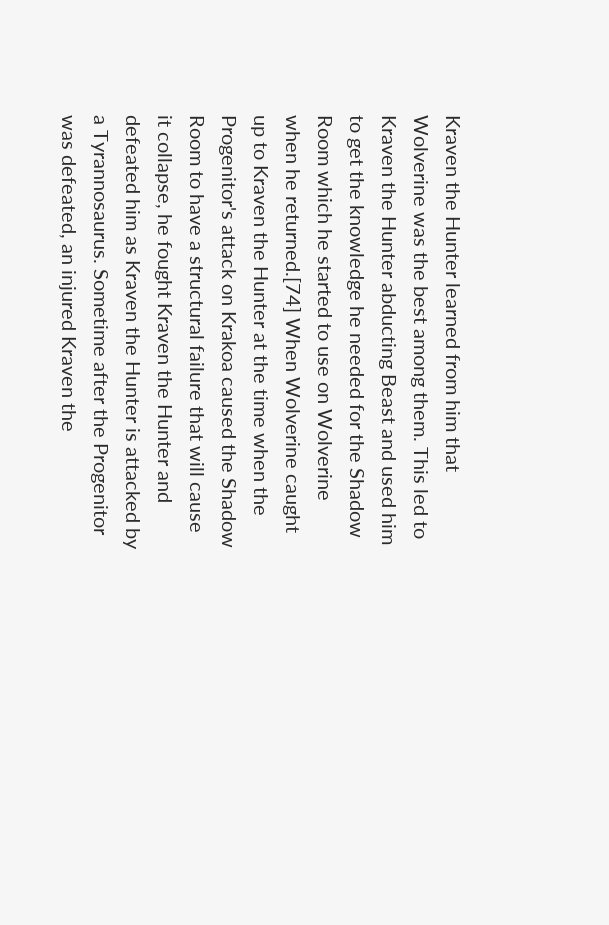Kraven the Hunter learned from him that Wolverine was the best among them. This led to Kraven the Hunter abducting Beast and used him to get the knowledge he needed for the Shadow Room which he started to use on Wolverine when he returned.[74] When Wolverine caught up to Kraven the Hunter at the time when the Progenitor's attack on Krakoa caused the Shadow Room to have a structural failure that will cause it collapse, he fought Kraven the Hunter and defeated him as Kraven the Hunter is attacked by a Tyrannosaurus. Sometime after the Progenitor was defeated, an injured Kraven the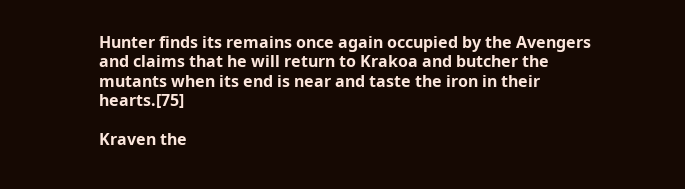Hunter finds its remains once again occupied by the Avengers and claims that he will return to Krakoa and butcher the mutants when its end is near and taste the iron in their hearts.[75]

Kraven the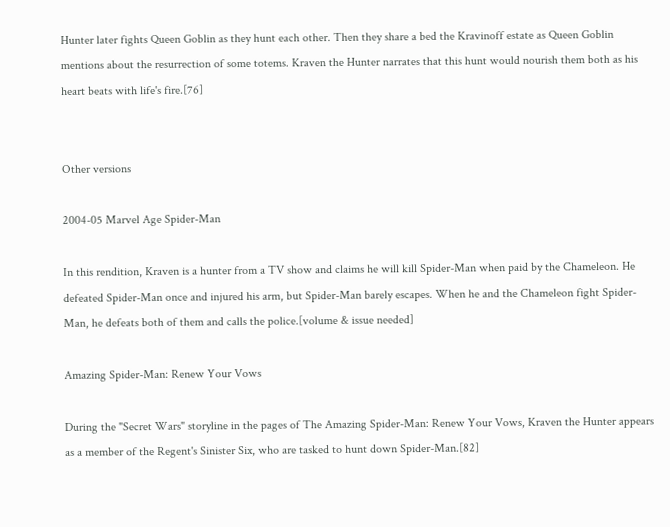Hunter later fights Queen Goblin as they hunt each other. Then they share a bed the Kravinoff estate as Queen Goblin mentions about the resurrection of some totems. Kraven the Hunter narrates that this hunt would nourish them both as his heart beats with life's fire.[76]


Other versions

2004-05 Marvel Age Spider-Man

In this rendition, Kraven is a hunter from a TV show and claims he will kill Spider-Man when paid by the Chameleon. He defeated Spider-Man once and injured his arm, but Spider-Man barely escapes. When he and the Chameleon fight Spider-Man, he defeats both of them and calls the police.[volume & issue needed]

Amazing Spider-Man: Renew Your Vows

During the "Secret Wars" storyline in the pages of The Amazing Spider-Man: Renew Your Vows, Kraven the Hunter appears as a member of the Regent's Sinister Six, who are tasked to hunt down Spider-Man.[82]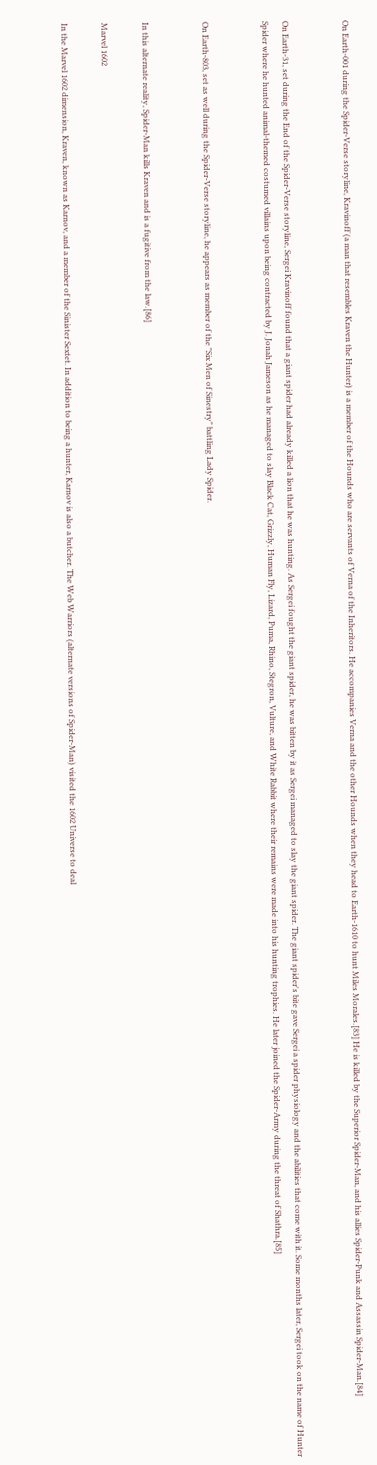On Earth-001 during the Spider-Verse storyline, Kravinoff (a man that resembles Kraven the Hunter) is a member of the Hounds who are servants of Verna of the Inheritors. He accompanies Verna and the other Hounds when they head to Earth-1610 to hunt Miles Morales.[83] He is killed by the Superior Spider-Man, and his allies Spider-Punk and Assassin Spider-Man.[84]


On Earth-31, set during the End of the Spider-Verse storyline, Sergei Kravinoff found that a giant spider had already killed a lion that he was hunting. As Sergei fought the giant spider, he was bitten by it as Sergei managed to slay the giant spider. The giant spider's bite gave Sergei a spider physiology and the abilities that come with it. Some months later, Sergei took on the name of Hunter Spider where he hunted animal-themed costumed villains upon being contracted by J. Jonah Jameson as he managed to slay Black Cat, Grizzly, Human Fly, Lizard, Puma, Rhino, Stegron, Vulture, and White Rabbit where their remains were made into his hunting trophies. He later joined the Spider-Army during the threat of Shathra.[85]


On Earth-803, set as well during the Spider-Verse storyline, he appears as member of the "Six Men of Sinestry" battling Lady Spider.


In this alternate reality, Spider-Man kills Kraven and is a fugitive from the law.[86]

Marvel 1602

In the Marvel 1602 dimension, Kraven, known as Karnov, and a member of the Sinister Sextet. In addition to being a hunter, Karnov is also a butcher. The Web Warriors (alternate versions of Spider-Man) visited the 1602 Universe to deal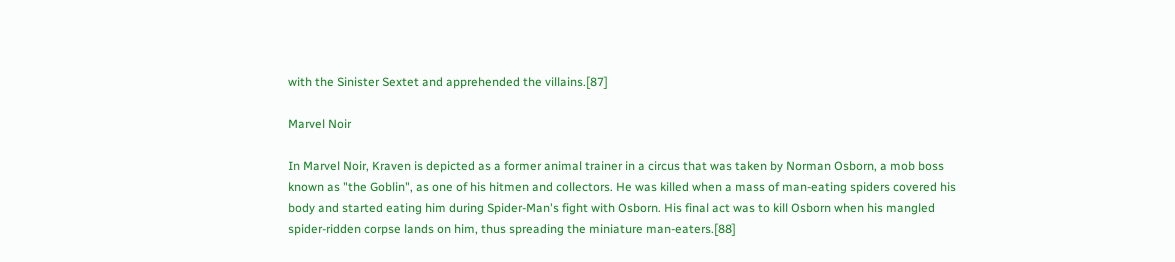with the Sinister Sextet and apprehended the villains.[87]

Marvel Noir

In Marvel Noir, Kraven is depicted as a former animal trainer in a circus that was taken by Norman Osborn, a mob boss known as "the Goblin", as one of his hitmen and collectors. He was killed when a mass of man-eating spiders covered his body and started eating him during Spider-Man's fight with Osborn. His final act was to kill Osborn when his mangled spider-ridden corpse lands on him, thus spreading the miniature man-eaters.[88]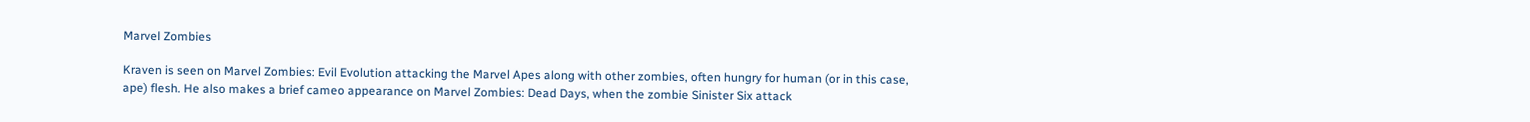Marvel Zombies

Kraven is seen on Marvel Zombies: Evil Evolution attacking the Marvel Apes along with other zombies, often hungry for human (or in this case, ape) flesh. He also makes a brief cameo appearance on Marvel Zombies: Dead Days, when the zombie Sinister Six attack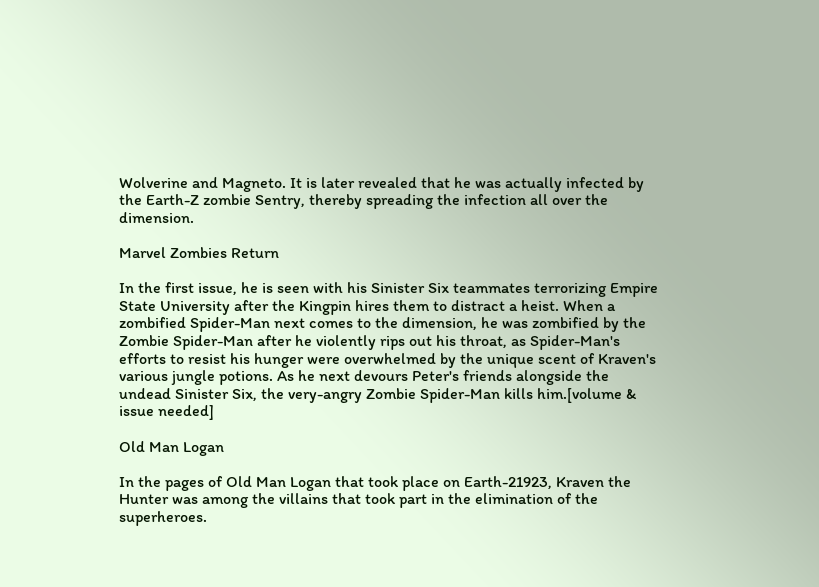Wolverine and Magneto. It is later revealed that he was actually infected by the Earth-Z zombie Sentry, thereby spreading the infection all over the dimension.

Marvel Zombies Return

In the first issue, he is seen with his Sinister Six teammates terrorizing Empire State University after the Kingpin hires them to distract a heist. When a zombified Spider-Man next comes to the dimension, he was zombified by the Zombie Spider-Man after he violently rips out his throat, as Spider-Man's efforts to resist his hunger were overwhelmed by the unique scent of Kraven's various jungle potions. As he next devours Peter's friends alongside the undead Sinister Six, the very-angry Zombie Spider-Man kills him.[volume & issue needed]

Old Man Logan

In the pages of Old Man Logan that took place on Earth-21923, Kraven the Hunter was among the villains that took part in the elimination of the superheroes.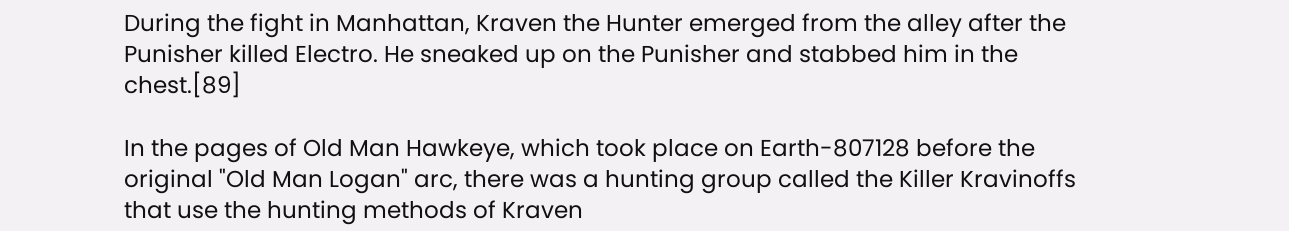During the fight in Manhattan, Kraven the Hunter emerged from the alley after the Punisher killed Electro. He sneaked up on the Punisher and stabbed him in the chest.[89]

In the pages of Old Man Hawkeye, which took place on Earth-807128 before the original "Old Man Logan" arc, there was a hunting group called the Killer Kravinoffs that use the hunting methods of Kraven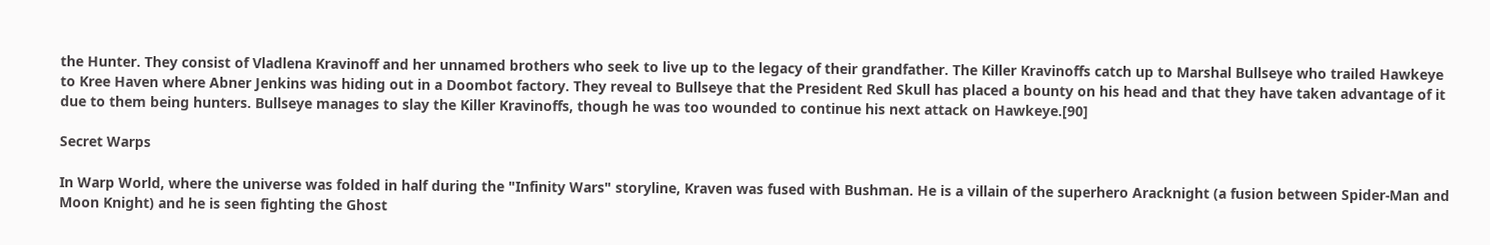the Hunter. They consist of Vladlena Kravinoff and her unnamed brothers who seek to live up to the legacy of their grandfather. The Killer Kravinoffs catch up to Marshal Bullseye who trailed Hawkeye to Kree Haven where Abner Jenkins was hiding out in a Doombot factory. They reveal to Bullseye that the President Red Skull has placed a bounty on his head and that they have taken advantage of it due to them being hunters. Bullseye manages to slay the Killer Kravinoffs, though he was too wounded to continue his next attack on Hawkeye.[90]

Secret Warps

In Warp World, where the universe was folded in half during the "Infinity Wars" storyline, Kraven was fused with Bushman. He is a villain of the superhero Aracknight (a fusion between Spider-Man and Moon Knight) and he is seen fighting the Ghost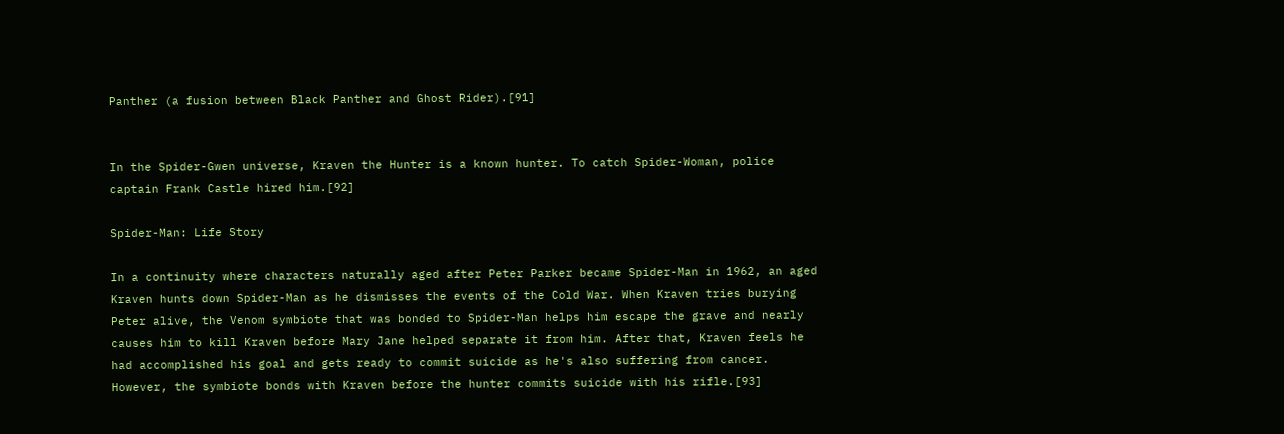Panther (a fusion between Black Panther and Ghost Rider).[91]


In the Spider-Gwen universe, Kraven the Hunter is a known hunter. To catch Spider-Woman, police captain Frank Castle hired him.[92]

Spider-Man: Life Story

In a continuity where characters naturally aged after Peter Parker became Spider-Man in 1962, an aged Kraven hunts down Spider-Man as he dismisses the events of the Cold War. When Kraven tries burying Peter alive, the Venom symbiote that was bonded to Spider-Man helps him escape the grave and nearly causes him to kill Kraven before Mary Jane helped separate it from him. After that, Kraven feels he had accomplished his goal and gets ready to commit suicide as he's also suffering from cancer. However, the symbiote bonds with Kraven before the hunter commits suicide with his rifle.[93]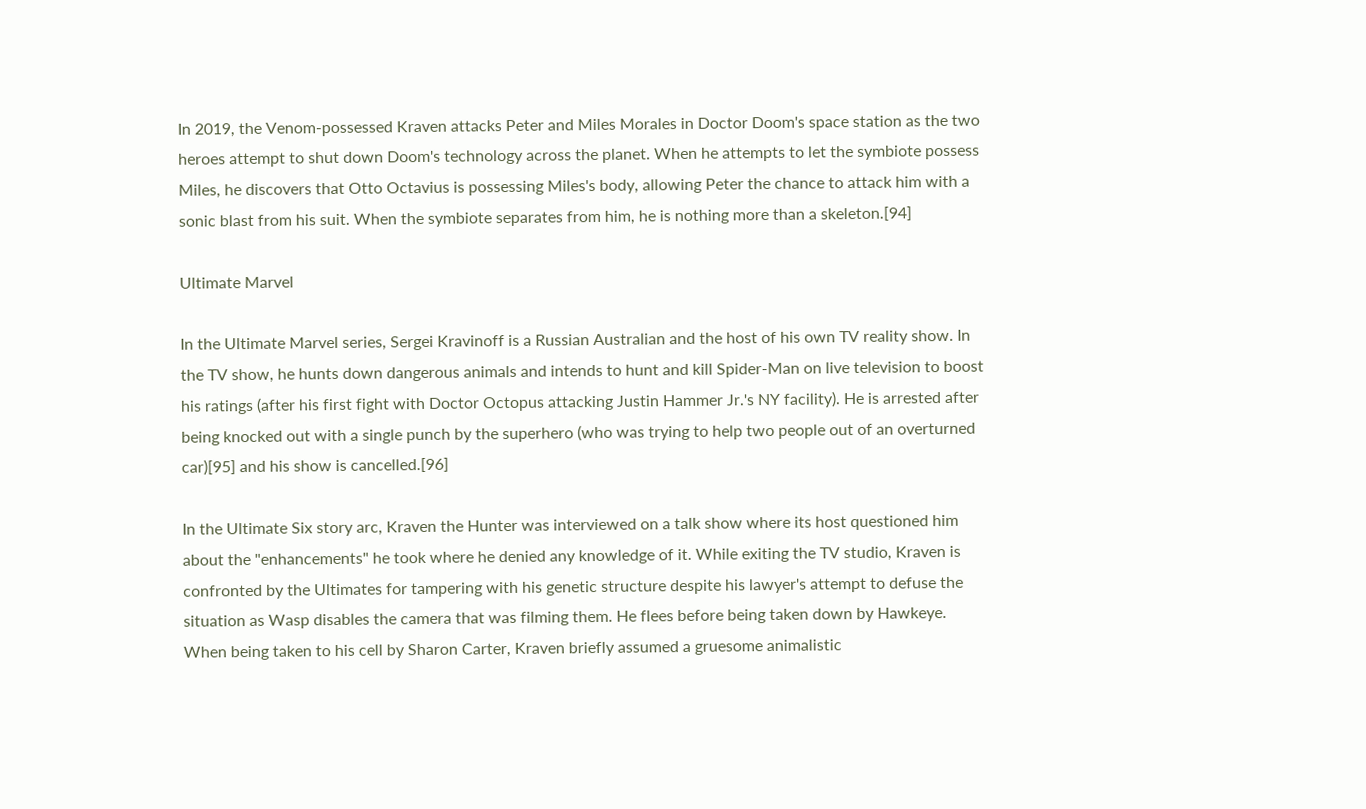In 2019, the Venom-possessed Kraven attacks Peter and Miles Morales in Doctor Doom's space station as the two heroes attempt to shut down Doom's technology across the planet. When he attempts to let the symbiote possess Miles, he discovers that Otto Octavius is possessing Miles's body, allowing Peter the chance to attack him with a sonic blast from his suit. When the symbiote separates from him, he is nothing more than a skeleton.[94]

Ultimate Marvel

In the Ultimate Marvel series, Sergei Kravinoff is a Russian Australian and the host of his own TV reality show. In the TV show, he hunts down dangerous animals and intends to hunt and kill Spider-Man on live television to boost his ratings (after his first fight with Doctor Octopus attacking Justin Hammer Jr.'s NY facility). He is arrested after being knocked out with a single punch by the superhero (who was trying to help two people out of an overturned car)[95] and his show is cancelled.[96]

In the Ultimate Six story arc, Kraven the Hunter was interviewed on a talk show where its host questioned him about the "enhancements" he took where he denied any knowledge of it. While exiting the TV studio, Kraven is confronted by the Ultimates for tampering with his genetic structure despite his lawyer's attempt to defuse the situation as Wasp disables the camera that was filming them. He flees before being taken down by Hawkeye. When being taken to his cell by Sharon Carter, Kraven briefly assumed a gruesome animalistic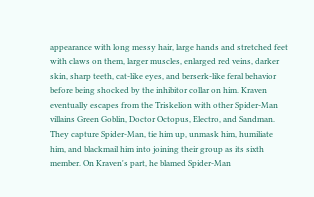appearance with long messy hair, large hands and stretched feet with claws on them, larger muscles, enlarged red veins, darker skin, sharp teeth, cat-like eyes, and berserk-like feral behavior before being shocked by the inhibitor collar on him. Kraven eventually escapes from the Triskelion with other Spider-Man villains Green Goblin, Doctor Octopus, Electro, and Sandman. They capture Spider-Man, tie him up, unmask him, humiliate him, and blackmail him into joining their group as its sixth member. On Kraven's part, he blamed Spider-Man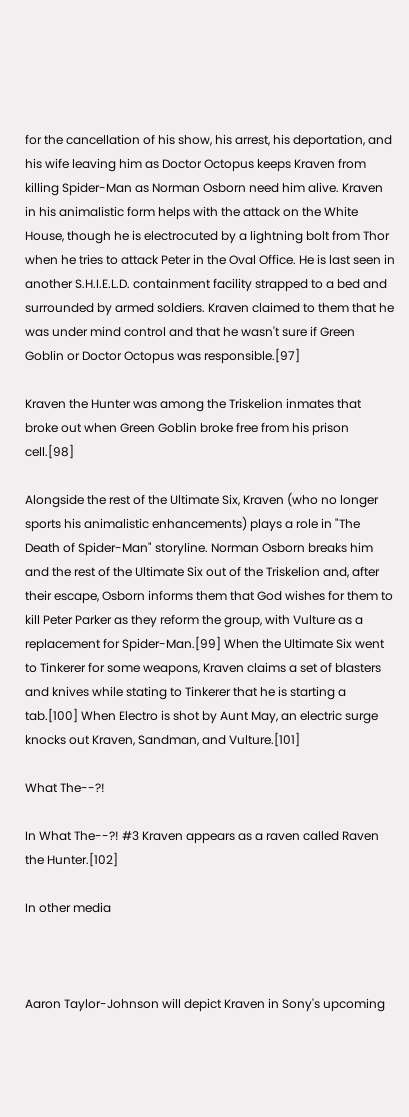for the cancellation of his show, his arrest, his deportation, and his wife leaving him as Doctor Octopus keeps Kraven from killing Spider-Man as Norman Osborn need him alive. Kraven in his animalistic form helps with the attack on the White House, though he is electrocuted by a lightning bolt from Thor when he tries to attack Peter in the Oval Office. He is last seen in another S.H.I.E.L.D. containment facility strapped to a bed and surrounded by armed soldiers. Kraven claimed to them that he was under mind control and that he wasn't sure if Green Goblin or Doctor Octopus was responsible.[97]

Kraven the Hunter was among the Triskelion inmates that broke out when Green Goblin broke free from his prison cell.[98]

Alongside the rest of the Ultimate Six, Kraven (who no longer sports his animalistic enhancements) plays a role in "The Death of Spider-Man" storyline. Norman Osborn breaks him and the rest of the Ultimate Six out of the Triskelion and, after their escape, Osborn informs them that God wishes for them to kill Peter Parker as they reform the group, with Vulture as a replacement for Spider-Man.[99] When the Ultimate Six went to Tinkerer for some weapons, Kraven claims a set of blasters and knives while stating to Tinkerer that he is starting a tab.[100] When Electro is shot by Aunt May, an electric surge knocks out Kraven, Sandman, and Vulture.[101]

What The--?!

In What The--?! #3 Kraven appears as a raven called Raven the Hunter.[102]

In other media



Aaron Taylor-Johnson will depict Kraven in Sony's upcoming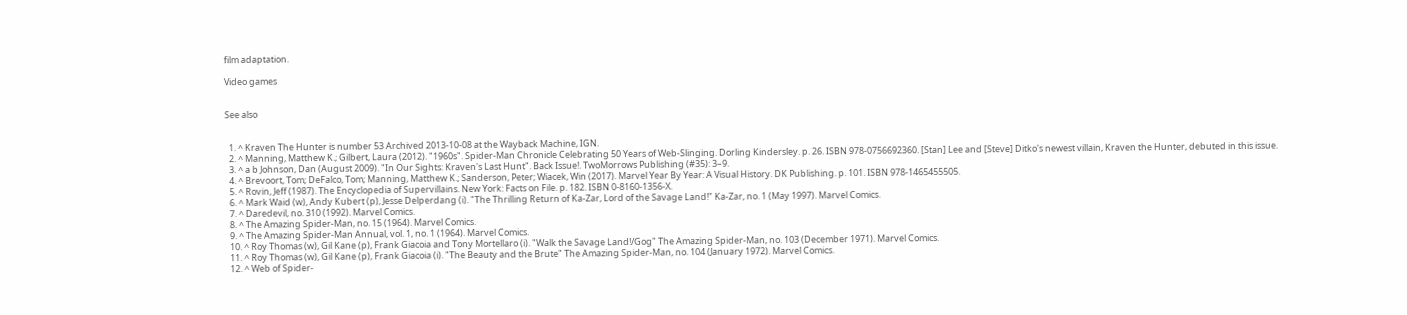film adaptation.

Video games


See also


  1. ^ Kraven The Hunter is number 53 Archived 2013-10-08 at the Wayback Machine, IGN.
  2. ^ Manning, Matthew K.; Gilbert, Laura (2012). "1960s". Spider-Man Chronicle Celebrating 50 Years of Web-Slinging. Dorling Kindersley. p. 26. ISBN 978-0756692360. [Stan] Lee and [Steve] Ditko's newest villain, Kraven the Hunter, debuted in this issue.
  3. ^ a b Johnson, Dan (August 2009). "In Our Sights: Kraven's Last Hunt". Back Issue!. TwoMorrows Publishing (#35): 3–9.
  4. ^ Brevoort, Tom; DeFalco, Tom; Manning, Matthew K.; Sanderson, Peter; Wiacek, Win (2017). Marvel Year By Year: A Visual History. DK Publishing. p. 101. ISBN 978-1465455505.
  5. ^ Rovin, Jeff (1987). The Encyclopedia of Supervillains. New York: Facts on File. p. 182. ISBN 0-8160-1356-X.
  6. ^ Mark Waid (w), Andy Kubert (p), Jesse Delperdang (i). "The Thrilling Return of Ka-Zar, Lord of the Savage Land!" Ka-Zar, no. 1 (May 1997). Marvel Comics.
  7. ^ Daredevil, no. 310 (1992). Marvel Comics.
  8. ^ The Amazing Spider-Man, no. 15 (1964). Marvel Comics.
  9. ^ The Amazing Spider-Man Annual, vol. 1, no. 1 (1964). Marvel Comics.
  10. ^ Roy Thomas (w), Gil Kane (p), Frank Giacoia and Tony Mortellaro (i). "Walk the Savage Land!/Gog" The Amazing Spider-Man, no. 103 (December 1971). Marvel Comics.
  11. ^ Roy Thomas (w), Gil Kane (p), Frank Giacoia (i). "The Beauty and the Brute" The Amazing Spider-Man, no. 104 (January 1972). Marvel Comics.
  12. ^ Web of Spider-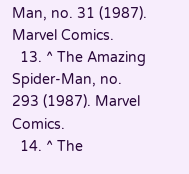Man, no. 31 (1987). Marvel Comics.
  13. ^ The Amazing Spider-Man, no. 293 (1987). Marvel Comics.
  14. ^ The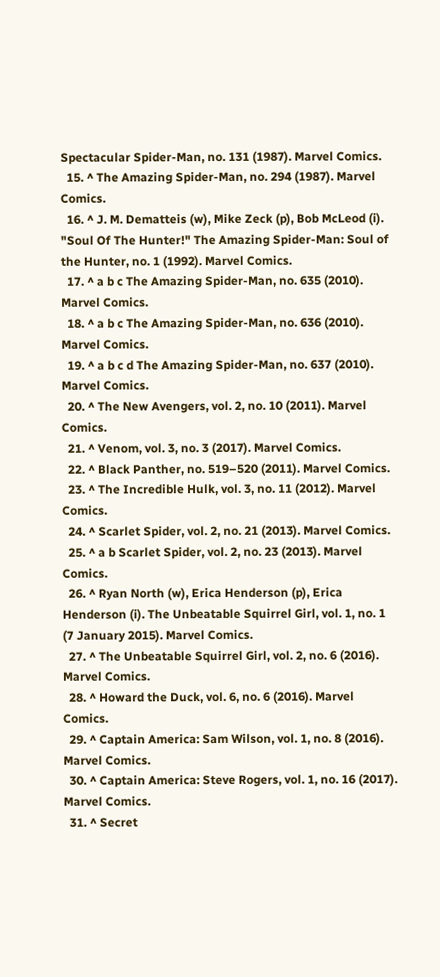Spectacular Spider-Man, no. 131 (1987). Marvel Comics.
  15. ^ The Amazing Spider-Man, no. 294 (1987). Marvel Comics.
  16. ^ J. M. Dematteis (w), Mike Zeck (p), Bob McLeod (i). "Soul Of The Hunter!" The Amazing Spider-Man: Soul of the Hunter, no. 1 (1992). Marvel Comics.
  17. ^ a b c The Amazing Spider-Man, no. 635 (2010). Marvel Comics.
  18. ^ a b c The Amazing Spider-Man, no. 636 (2010). Marvel Comics.
  19. ^ a b c d The Amazing Spider-Man, no. 637 (2010). Marvel Comics.
  20. ^ The New Avengers, vol. 2, no. 10 (2011). Marvel Comics.
  21. ^ Venom, vol. 3, no. 3 (2017). Marvel Comics.
  22. ^ Black Panther, no. 519–520 (2011). Marvel Comics.
  23. ^ The Incredible Hulk, vol. 3, no. 11 (2012). Marvel Comics.
  24. ^ Scarlet Spider, vol. 2, no. 21 (2013). Marvel Comics.
  25. ^ a b Scarlet Spider, vol. 2, no. 23 (2013). Marvel Comics.
  26. ^ Ryan North (w), Erica Henderson (p), Erica Henderson (i). The Unbeatable Squirrel Girl, vol. 1, no. 1 (7 January 2015). Marvel Comics.
  27. ^ The Unbeatable Squirrel Girl, vol. 2, no. 6 (2016). Marvel Comics.
  28. ^ Howard the Duck, vol. 6, no. 6 (2016). Marvel Comics.
  29. ^ Captain America: Sam Wilson, vol. 1, no. 8 (2016). Marvel Comics.
  30. ^ Captain America: Steve Rogers, vol. 1, no. 16 (2017). Marvel Comics.
  31. ^ Secret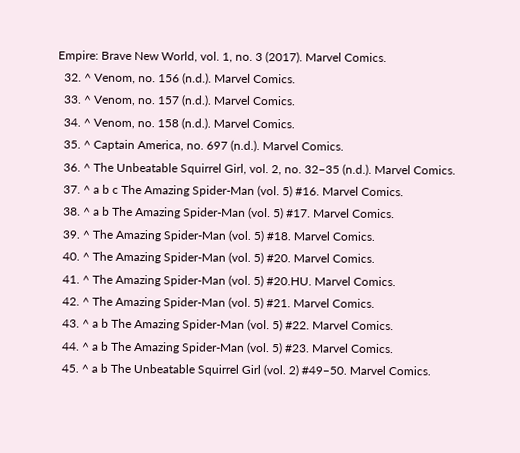Empire: Brave New World, vol. 1, no. 3 (2017). Marvel Comics.
  32. ^ Venom, no. 156 (n.d.). Marvel Comics.
  33. ^ Venom, no. 157 (n.d.). Marvel Comics.
  34. ^ Venom, no. 158 (n.d.). Marvel Comics.
  35. ^ Captain America, no. 697 (n.d.). Marvel Comics.
  36. ^ The Unbeatable Squirrel Girl, vol. 2, no. 32–35 (n.d.). Marvel Comics.
  37. ^ a b c The Amazing Spider-Man (vol. 5) #16. Marvel Comics.
  38. ^ a b The Amazing Spider-Man (vol. 5) #17. Marvel Comics.
  39. ^ The Amazing Spider-Man (vol. 5) #18. Marvel Comics.
  40. ^ The Amazing Spider-Man (vol. 5) #20. Marvel Comics.
  41. ^ The Amazing Spider-Man (vol. 5) #20.HU. Marvel Comics.
  42. ^ The Amazing Spider-Man (vol. 5) #21. Marvel Comics.
  43. ^ a b The Amazing Spider-Man (vol. 5) #22. Marvel Comics.
  44. ^ a b The Amazing Spider-Man (vol. 5) #23. Marvel Comics.
  45. ^ a b The Unbeatable Squirrel Girl (vol. 2) #49–50. Marvel Comics.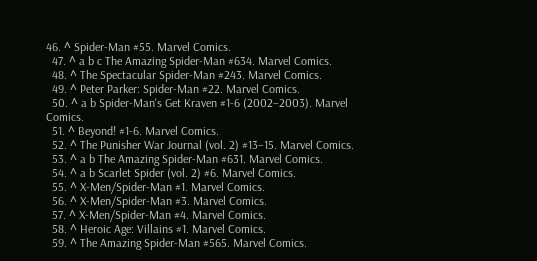46. ^ Spider-Man #55. Marvel Comics.
  47. ^ a b c The Amazing Spider-Man #634. Marvel Comics.
  48. ^ The Spectacular Spider-Man #243. Marvel Comics.
  49. ^ Peter Parker: Spider-Man #22. Marvel Comics.
  50. ^ a b Spider-Man's Get Kraven #1-6 (2002–2003). Marvel Comics.
  51. ^ Beyond! #1-6. Marvel Comics.
  52. ^ The Punisher War Journal (vol. 2) #13–15. Marvel Comics.
  53. ^ a b The Amazing Spider-Man #631. Marvel Comics.
  54. ^ a b Scarlet Spider (vol. 2) #6. Marvel Comics.
  55. ^ X-Men/Spider-Man #1. Marvel Comics.
  56. ^ X-Men/Spider-Man #3. Marvel Comics.
  57. ^ X-Men/Spider-Man #4. Marvel Comics.
  58. ^ Heroic Age: Villains #1. Marvel Comics.
  59. ^ The Amazing Spider-Man #565. Marvel Comics.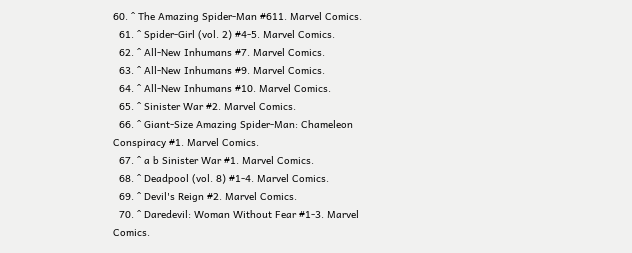60. ^ The Amazing Spider-Man #611. Marvel Comics.
  61. ^ Spider-Girl (vol. 2) #4-5. Marvel Comics.
  62. ^ All-New Inhumans #7. Marvel Comics.
  63. ^ All-New Inhumans #9. Marvel Comics.
  64. ^ All-New Inhumans #10. Marvel Comics.
  65. ^ Sinister War #2. Marvel Comics.
  66. ^ Giant-Size Amazing Spider-Man: Chameleon Conspiracy #1. Marvel Comics.
  67. ^ a b Sinister War #1. Marvel Comics.
  68. ^ Deadpool (vol. 8) #1-4. Marvel Comics.
  69. ^ Devil's Reign #2. Marvel Comics.
  70. ^ Daredevil: Woman Without Fear #1-3. Marvel Comics.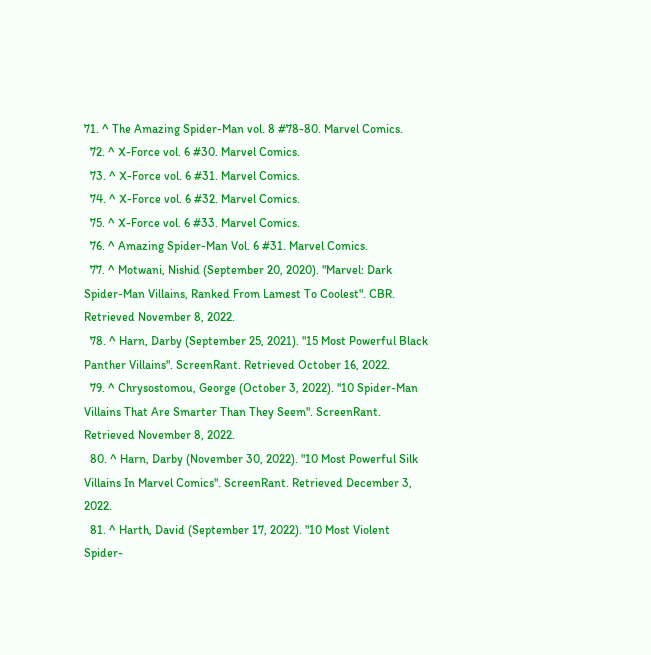71. ^ The Amazing Spider-Man vol. 8 #78-80. Marvel Comics.
  72. ^ X-Force vol. 6 #30. Marvel Comics.
  73. ^ X-Force vol. 6 #31. Marvel Comics.
  74. ^ X-Force vol. 6 #32. Marvel Comics.
  75. ^ X-Force vol. 6 #33. Marvel Comics.
  76. ^ Amazing Spider-Man Vol. 6 #31. Marvel Comics.
  77. ^ Motwani, Nishid (September 20, 2020). "Marvel: Dark Spider-Man Villains, Ranked From Lamest To Coolest". CBR. Retrieved November 8, 2022.
  78. ^ Harn, Darby (September 25, 2021). "15 Most Powerful Black Panther Villains". ScreenRant. Retrieved October 16, 2022.
  79. ^ Chrysostomou, George (October 3, 2022). "10 Spider-Man Villains That Are Smarter Than They Seem". ScreenRant. Retrieved November 8, 2022.
  80. ^ Harn, Darby (November 30, 2022). "10 Most Powerful Silk Villains In Marvel Comics". ScreenRant. Retrieved December 3, 2022.
  81. ^ Harth, David (September 17, 2022). "10 Most Violent Spider-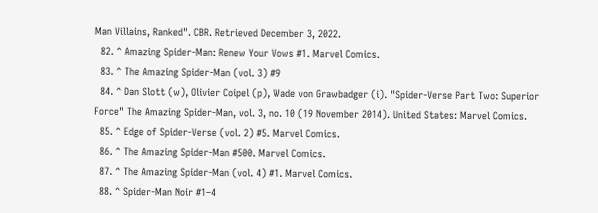Man Villains, Ranked". CBR. Retrieved December 3, 2022.
  82. ^ Amazing Spider-Man: Renew Your Vows #1. Marvel Comics.
  83. ^ The Amazing Spider-Man (vol. 3) #9
  84. ^ Dan Slott (w), Olivier Coipel (p), Wade von Grawbadger (i). "Spider-Verse Part Two: Superior Force" The Amazing Spider-Man, vol. 3, no. 10 (19 November 2014). United States: Marvel Comics.
  85. ^ Edge of Spider-Verse (vol. 2) #5. Marvel Comics.
  86. ^ The Amazing Spider-Man #500. Marvel Comics.
  87. ^ The Amazing Spider-Man (vol. 4) #1. Marvel Comics.
  88. ^ Spider-Man Noir #1–4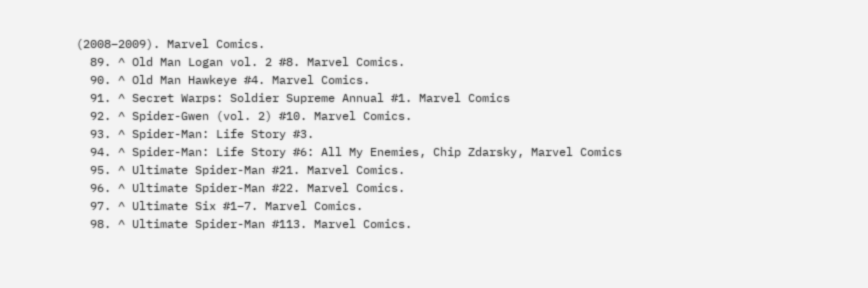(2008–2009). Marvel Comics.
  89. ^ Old Man Logan vol. 2 #8. Marvel Comics.
  90. ^ Old Man Hawkeye #4. Marvel Comics.
  91. ^ Secret Warps: Soldier Supreme Annual #1. Marvel Comics
  92. ^ Spider-Gwen (vol. 2) #10. Marvel Comics.
  93. ^ Spider-Man: Life Story #3.
  94. ^ Spider-Man: Life Story #6: All My Enemies, Chip Zdarsky, Marvel Comics
  95. ^ Ultimate Spider-Man #21. Marvel Comics.
  96. ^ Ultimate Spider-Man #22. Marvel Comics.
  97. ^ Ultimate Six #1–7. Marvel Comics.
  98. ^ Ultimate Spider-Man #113. Marvel Comics.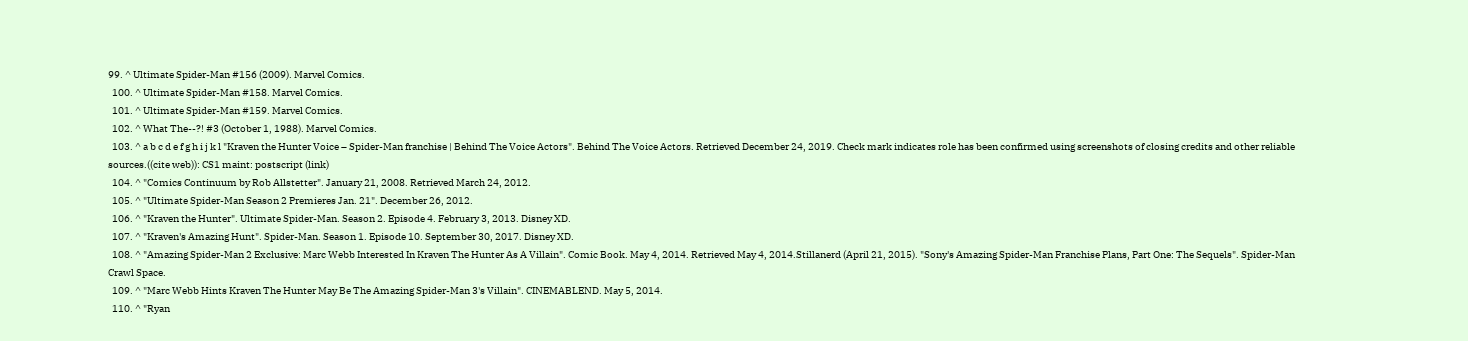99. ^ Ultimate Spider-Man #156 (2009). Marvel Comics.
  100. ^ Ultimate Spider-Man #158. Marvel Comics.
  101. ^ Ultimate Spider-Man #159. Marvel Comics.
  102. ^ What The--?! #3 (October 1, 1988). Marvel Comics.
  103. ^ a b c d e f g h i j k l "Kraven the Hunter Voice – Spider-Man franchise | Behind The Voice Actors". Behind The Voice Actors. Retrieved December 24, 2019. Check mark indicates role has been confirmed using screenshots of closing credits and other reliable sources.((cite web)): CS1 maint: postscript (link)
  104. ^ "Comics Continuum by Rob Allstetter". January 21, 2008. Retrieved March 24, 2012.
  105. ^ "Ultimate Spider-Man Season 2 Premieres Jan. 21". December 26, 2012.
  106. ^ "Kraven the Hunter". Ultimate Spider-Man. Season 2. Episode 4. February 3, 2013. Disney XD.
  107. ^ "Kraven's Amazing Hunt". Spider-Man. Season 1. Episode 10. September 30, 2017. Disney XD.
  108. ^ "Amazing Spider-Man 2 Exclusive: Marc Webb Interested In Kraven The Hunter As A Villain". Comic Book. May 4, 2014. Retrieved May 4, 2014.Stillanerd (April 21, 2015). "Sony's Amazing Spider-Man Franchise Plans, Part One: The Sequels". Spider-Man Crawl Space.
  109. ^ "Marc Webb Hints Kraven The Hunter May Be The Amazing Spider-Man 3's Villain". CINEMABLEND. May 5, 2014.
  110. ^ "Ryan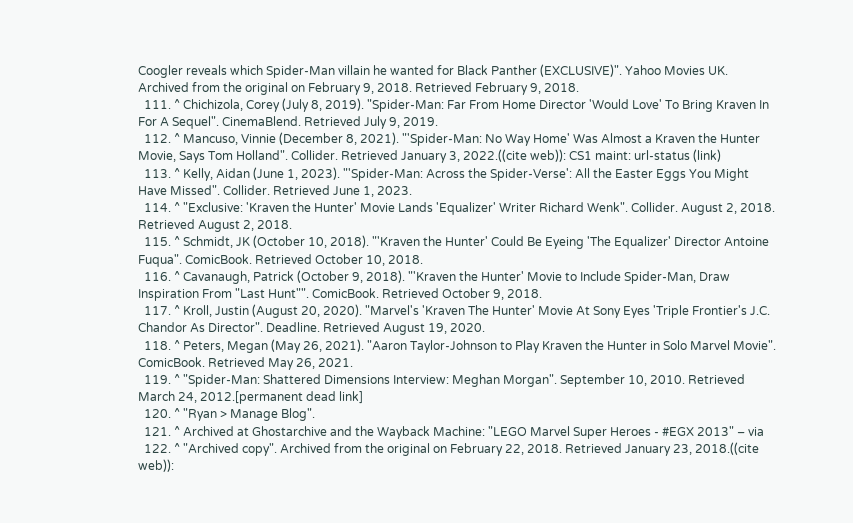Coogler reveals which Spider-Man villain he wanted for Black Panther (EXCLUSIVE)". Yahoo Movies UK. Archived from the original on February 9, 2018. Retrieved February 9, 2018.
  111. ^ Chichizola, Corey (July 8, 2019). "Spider-Man: Far From Home Director 'Would Love' To Bring Kraven In For A Sequel". CinemaBlend. Retrieved July 9, 2019.
  112. ^ Mancuso, Vinnie (December 8, 2021). "'Spider-Man: No Way Home' Was Almost a Kraven the Hunter Movie, Says Tom Holland". Collider. Retrieved January 3, 2022.((cite web)): CS1 maint: url-status (link)
  113. ^ Kelly, Aidan (June 1, 2023). "'Spider-Man: Across the Spider-Verse': All the Easter Eggs You Might Have Missed". Collider. Retrieved June 1, 2023.
  114. ^ "Exclusive: 'Kraven the Hunter' Movie Lands 'Equalizer' Writer Richard Wenk". Collider. August 2, 2018. Retrieved August 2, 2018.
  115. ^ Schmidt, JK (October 10, 2018). "'Kraven the Hunter' Could Be Eyeing 'The Equalizer' Director Antoine Fuqua". ComicBook. Retrieved October 10, 2018.
  116. ^ Cavanaugh, Patrick (October 9, 2018). "'Kraven the Hunter' Movie to Include Spider-Man, Draw Inspiration From "Last Hunt"". ComicBook. Retrieved October 9, 2018.
  117. ^ Kroll, Justin (August 20, 2020). "Marvel's 'Kraven The Hunter' Movie At Sony Eyes 'Triple Frontier's J.C. Chandor As Director". Deadline. Retrieved August 19, 2020.
  118. ^ Peters, Megan (May 26, 2021). "Aaron Taylor-Johnson to Play Kraven the Hunter in Solo Marvel Movie". ComicBook. Retrieved May 26, 2021.
  119. ^ "Spider-Man: Shattered Dimensions Interview: Meghan Morgan". September 10, 2010. Retrieved March 24, 2012.[permanent dead link]
  120. ^ "Ryan > Manage Blog".
  121. ^ Archived at Ghostarchive and the Wayback Machine: "LEGO Marvel Super Heroes - #EGX 2013" – via
  122. ^ "Archived copy". Archived from the original on February 22, 2018. Retrieved January 23, 2018.((cite web)):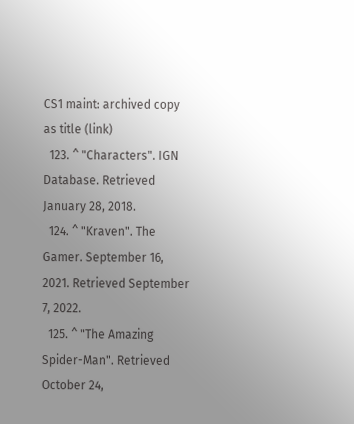CS1 maint: archived copy as title (link)
  123. ^ "Characters". IGN Database. Retrieved January 28, 2018.
  124. ^ "Kraven". The Gamer. September 16, 2021. Retrieved September 7, 2022.
  125. ^ "The Amazing Spider-Man". Retrieved October 24,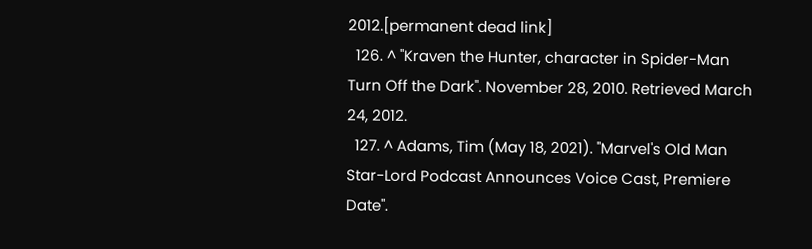2012.[permanent dead link]
  126. ^ "Kraven the Hunter, character in Spider-Man Turn Off the Dark". November 28, 2010. Retrieved March 24, 2012.
  127. ^ Adams, Tim (May 18, 2021). "Marvel's Old Man Star-Lord Podcast Announces Voice Cast, Premiere Date".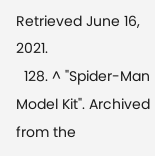Retrieved June 16, 2021.
  128. ^ "Spider-Man Model Kit". Archived from the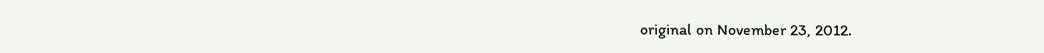original on November 23, 2012.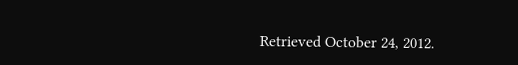Retrieved October 24, 2012.